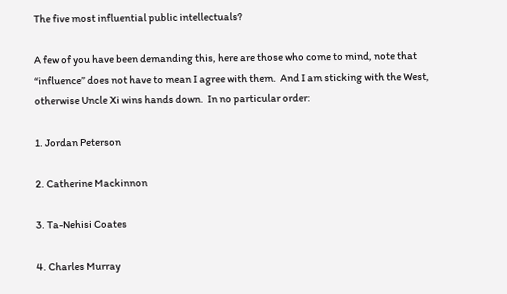The five most influential public intellectuals?

A few of you have been demanding this, here are those who come to mind, note that “influence” does not have to mean I agree with them.  And I am sticking with the West, otherwise Uncle Xi wins hands down.  In no particular order:

1. Jordan Peterson

2. Catherine Mackinnon

3. Ta-Nehisi Coates

4. Charles Murray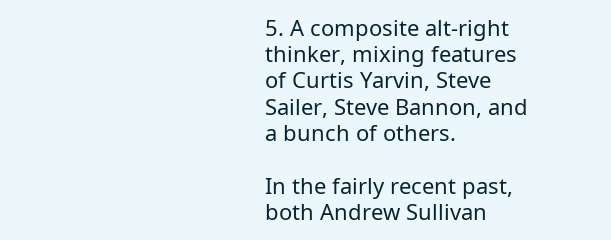5. A composite alt-right thinker, mixing features of Curtis Yarvin, Steve Sailer, Steve Bannon, and a bunch of others.

In the fairly recent past, both Andrew Sullivan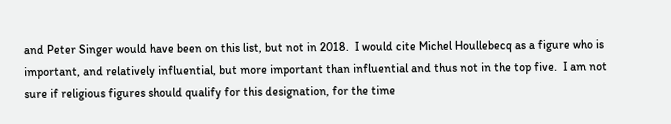and Peter Singer would have been on this list, but not in 2018.  I would cite Michel Houllebecq as a figure who is important, and relatively influential, but more important than influential and thus not in the top five.  I am not sure if religious figures should qualify for this designation, for the time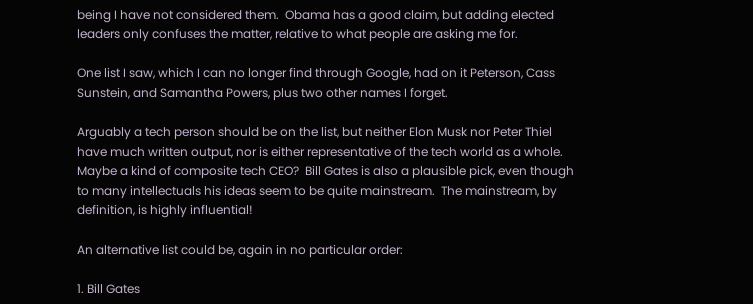being I have not considered them.  Obama has a good claim, but adding elected leaders only confuses the matter, relative to what people are asking me for.

One list I saw, which I can no longer find through Google, had on it Peterson, Cass Sunstein, and Samantha Powers, plus two other names I forget.

Arguably a tech person should be on the list, but neither Elon Musk nor Peter Thiel have much written output, nor is either representative of the tech world as a whole.  Maybe a kind of composite tech CEO?  Bill Gates is also a plausible pick, even though to many intellectuals his ideas seem to be quite mainstream.  The mainstream, by definition, is highly influential!

An alternative list could be, again in no particular order:

1. Bill Gates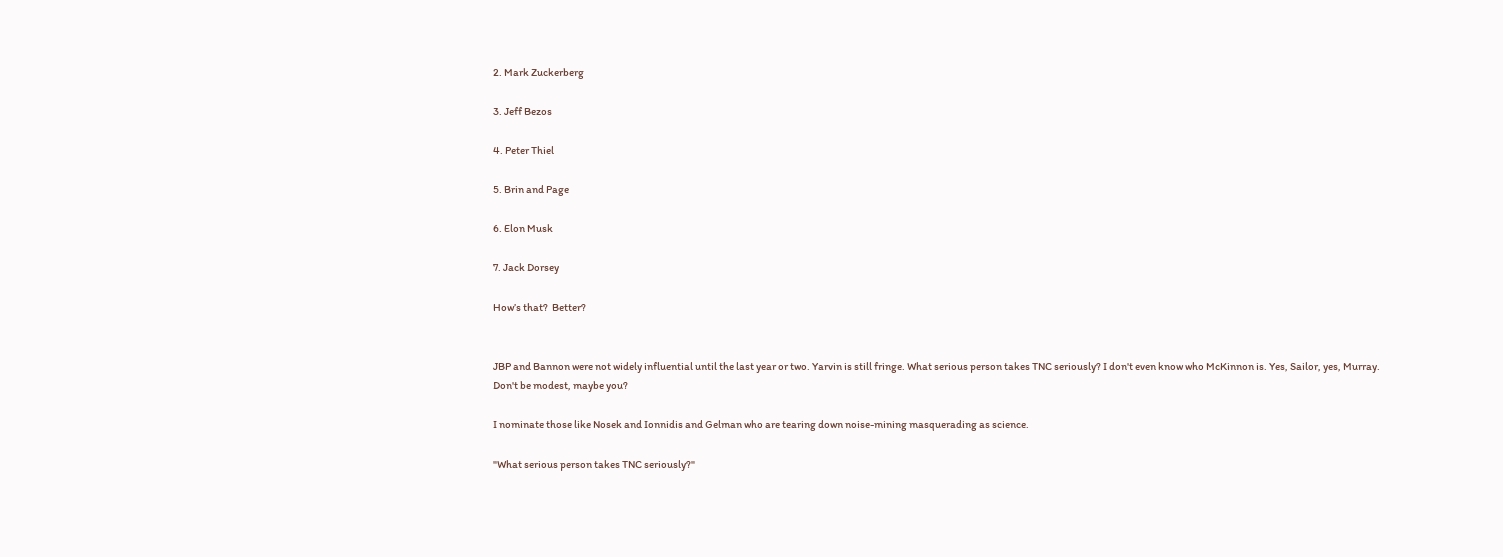2. Mark Zuckerberg

3. Jeff Bezos

4. Peter Thiel

5. Brin and Page

6. Elon Musk

7. Jack Dorsey

How’s that?  Better?


JBP and Bannon were not widely influential until the last year or two. Yarvin is still fringe. What serious person takes TNC seriously? I don't even know who McKinnon is. Yes, Sailor, yes, Murray. Don't be modest, maybe you?

I nominate those like Nosek and Ionnidis and Gelman who are tearing down noise-mining masquerading as science.

"What serious person takes TNC seriously?"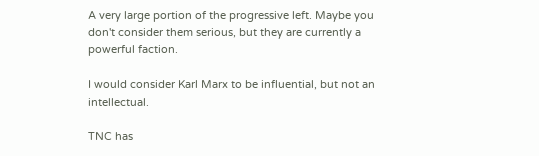A very large portion of the progressive left. Maybe you don't consider them serious, but they are currently a powerful faction.

I would consider Karl Marx to be influential, but not an intellectual.

TNC has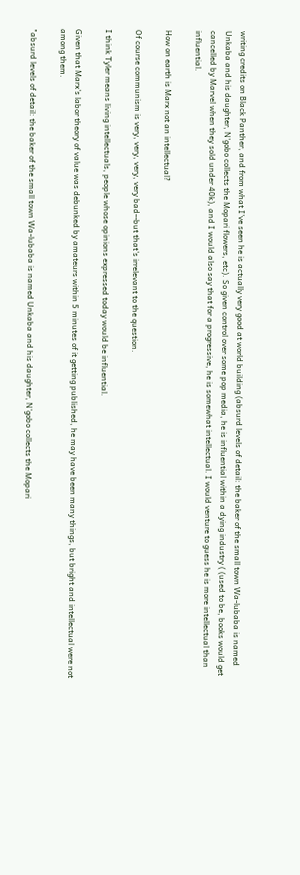writing credits on Black Panther, and from what I've seen he is actually very good at world building (absurd levels of detail: the baker of the small town Wa-lubaba is named Unkaba and his daughter, N'gobo collects the Mopari flowers, etc). So given control over some pop media, he is influential within a dying industry ( (used to be, books would get cancelled by Marvel when they sold under 40k), and I would also say that for a progressive, he is somewhat intellectual. I would venture to guess he is more intellectual than influential.

How on earth is Marx not an intellectual?

Of course communism is very, very, very, very bad--but that's irrelevant to the question.

I think Tyler means living intellectuals, people whose opinions expressed today would be influential.

Given that Marx's labor theory of value was debunked by amateurs within 5 minutes of it getting published, he may have been many things, but bright and intellectual were not among them.

"absurd levels of detail: the baker of the small town Wa-lubaba is named Unkaba and his daughter, N’gobo collects the Mopari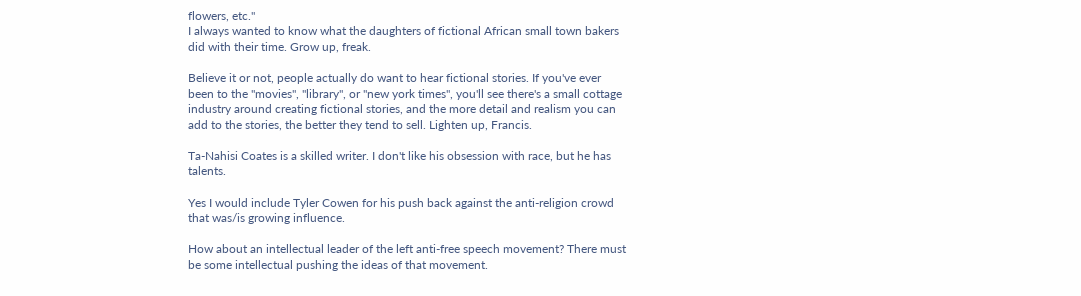flowers, etc."
I always wanted to know what the daughters of fictional African small town bakers did with their time. Grow up, freak.

Believe it or not, people actually do want to hear fictional stories. If you've ever been to the "movies", "library", or "new york times", you'll see there's a small cottage industry around creating fictional stories, and the more detail and realism you can add to the stories, the better they tend to sell. Lighten up, Francis.

Ta-Nahisi Coates is a skilled writer. I don't like his obsession with race, but he has talents.

Yes I would include Tyler Cowen for his push back against the anti-religion crowd that was/is growing influence.

How about an intellectual leader of the left anti-free speech movement? There must be some intellectual pushing the ideas of that movement.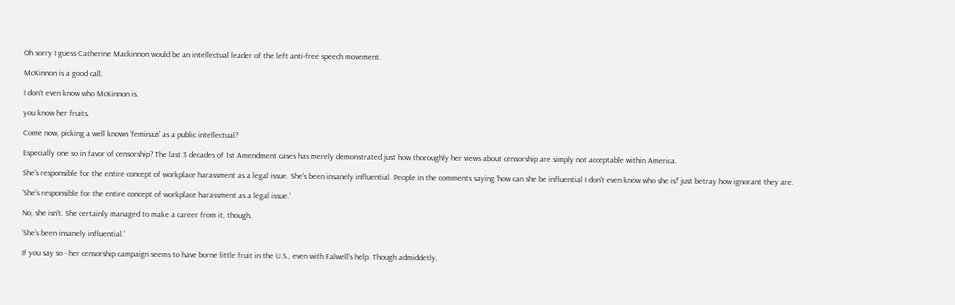Oh sorry I guess Catherine Mackinnon would be an intellectual leader of the left anti-free speech movement.

McKinnon is a good call.

I don’t even know who McKinnon is.

you know her fruits.

Come now, picking a well known 'feminazi' as a public intellectual?

Especially one so in favor of censorship? The last 3 decades of 1st Amendment cases has merely demonstrated just how thoroughly her views about censorship are simply not acceptable within America.

She's responsible for the entire concept of workplace harassment as a legal issue. She's been insanely influential. People in the comments saying 'how can she be influential I don't even know who she is!' just betray how ignorant they are.

'She’s responsible for the entire concept of workplace harassment as a legal issue.'

No, she isn't. She certainly managed to make a career from it, though.

'She’s been insanely influential.'

If you say so - her censorship campaign seems to have borne little fruit in the U.S., even with Falwell's help. Though admiddetly,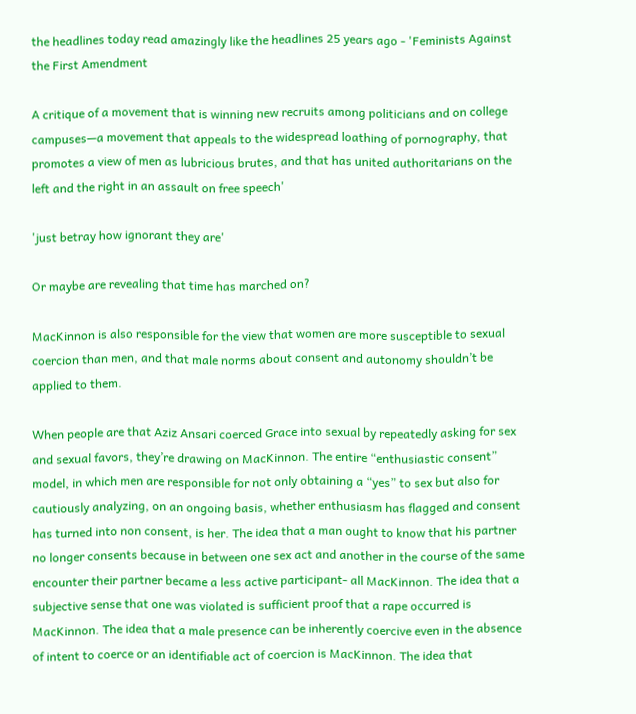the headlines today read amazingly like the headlines 25 years ago - 'Feminists Against the First Amendment

A critique of a movement that is winning new recruits among politicians and on college campuses—a movement that appeals to the widespread loathing of pornography, that promotes a view of men as lubricious brutes, and that has united authoritarians on the left and the right in an assault on free speech'

'just betray how ignorant they are'

Or maybe are revealing that time has marched on?

MacKinnon is also responsible for the view that women are more susceptible to sexual coercion than men, and that male norms about consent and autonomy shouldn’t be applied to them.

When people are that Aziz Ansari coerced Grace into sexual by repeatedly asking for sex and sexual favors, they’re drawing on MacKinnon. The entire “enthusiastic consent” model, in which men are responsible for not only obtaining a “yes” to sex but also for cautiously analyzing, on an ongoing basis, whether enthusiasm has flagged and consent has turned into non consent, is her. The idea that a man ought to know that his partner no longer consents because in between one sex act and another in the course of the same encounter their partner became a less active participant- all MacKinnon. The idea that a subjective sense that one was violated is sufficient proof that a rape occurred is MacKinnon. The idea that a male presence can be inherently coercive even in the absence of intent to coerce or an identifiable act of coercion is MacKinnon. The idea that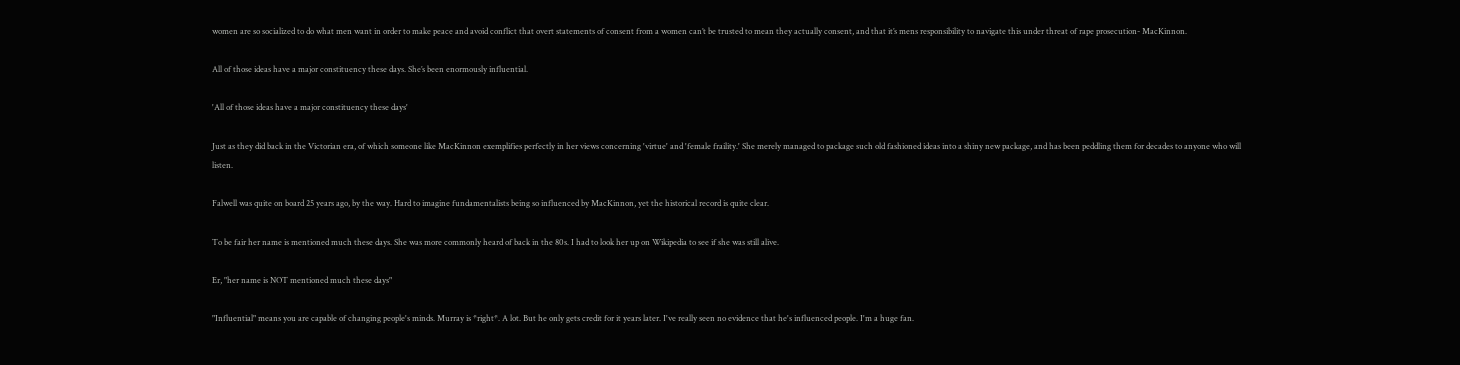women are so socialized to do what men want in order to make peace and avoid conflict that overt statements of consent from a women can’t be trusted to mean they actually consent, and that it’s mens responsibility to navigate this under threat of rape prosecution- MacKinnon.

All of those ideas have a major constituency these days. She’s been enormously influential.

'All of those ideas have a major constituency these days'

Just as they did back in the Victorian era, of which someone like MacKinnon exemplifies perfectly in her views concerning 'virtue' and 'female fraility.' She merely managed to package such old fashioned ideas into a shiny new package, and has been peddling them for decades to anyone who will listen.

Falwell was quite on board 25 years ago, by the way. Hard to imagine fundamentalists being so influenced by MacKinnon, yet the historical record is quite clear.

To be fair her name is mentioned much these days. She was more commonly heard of back in the 80s. I had to look her up on Wikipedia to see if she was still alive.

Er, "her name is NOT mentioned much these days"

"Influential" means you are capable of changing people's minds. Murray is *right*. A lot. But he only gets credit for it years later. I've really seen no evidence that he's influenced people. I'm a huge fan.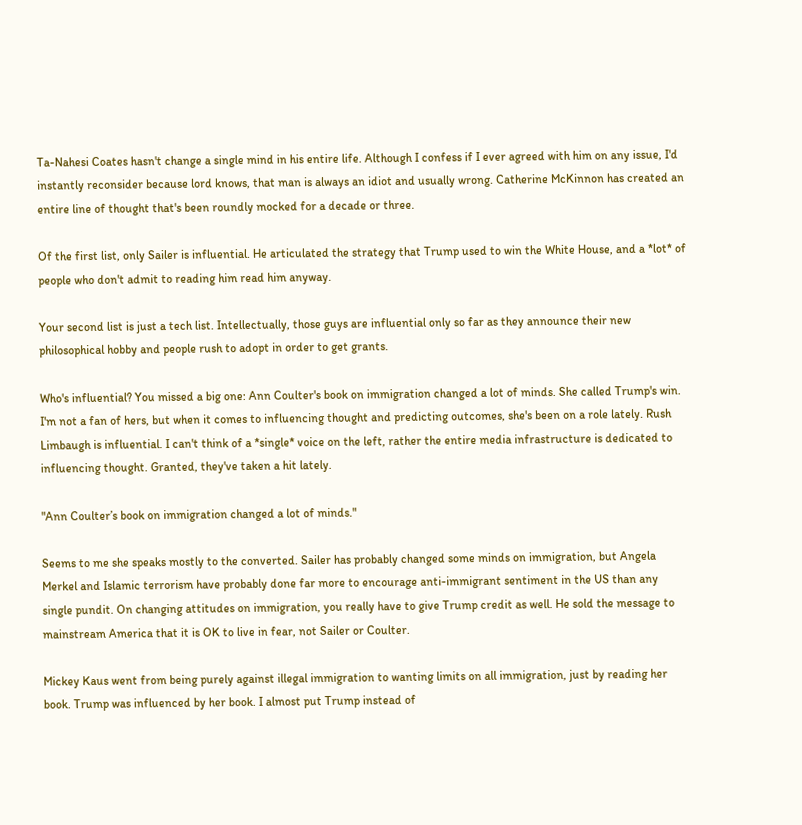Ta-Nahesi Coates hasn't change a single mind in his entire life. Although I confess if I ever agreed with him on any issue, I'd instantly reconsider because lord knows, that man is always an idiot and usually wrong. Catherine McKinnon has created an entire line of thought that's been roundly mocked for a decade or three.

Of the first list, only Sailer is influential. He articulated the strategy that Trump used to win the White House, and a *lot* of people who don't admit to reading him read him anyway.

Your second list is just a tech list. Intellectually, those guys are influential only so far as they announce their new philosophical hobby and people rush to adopt in order to get grants.

Who's influential? You missed a big one: Ann Coulter's book on immigration changed a lot of minds. She called Trump's win. I'm not a fan of hers, but when it comes to influencing thought and predicting outcomes, she's been on a role lately. Rush Limbaugh is influential. I can't think of a *single* voice on the left, rather the entire media infrastructure is dedicated to influencing thought. Granted, they've taken a hit lately.

"Ann Coulter’s book on immigration changed a lot of minds."

Seems to me she speaks mostly to the converted. Sailer has probably changed some minds on immigration, but Angela Merkel and Islamic terrorism have probably done far more to encourage anti-immigrant sentiment in the US than any single pundit. On changing attitudes on immigration, you really have to give Trump credit as well. He sold the message to mainstream America that it is OK to live in fear, not Sailer or Coulter.

Mickey Kaus went from being purely against illegal immigration to wanting limits on all immigration, just by reading her book. Trump was influenced by her book. I almost put Trump instead of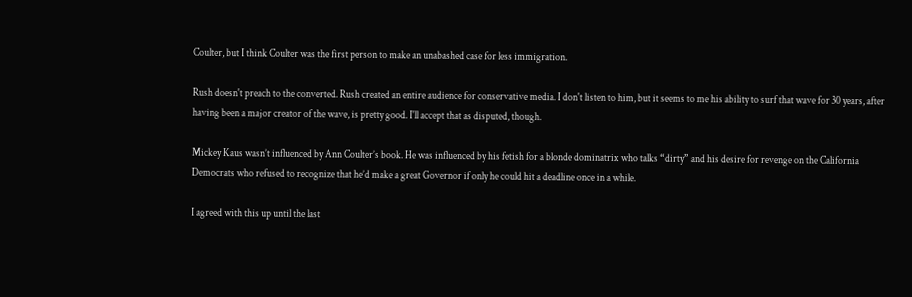Coulter, but I think Coulter was the first person to make an unabashed case for less immigration.

Rush doesn't preach to the converted. Rush created an entire audience for conservative media. I don't listen to him, but it seems to me his ability to surf that wave for 30 years, after having been a major creator of the wave, is pretty good. I'll accept that as disputed, though.

Mickey Kaus wasn’t influenced by Ann Coulter’s book. He was influenced by his fetish for a blonde dominatrix who talks “dirty” and his desire for revenge on the California Democrats who refused to recognize that he’d make a great Governor if only he could hit a deadline once in a while.

I agreed with this up until the last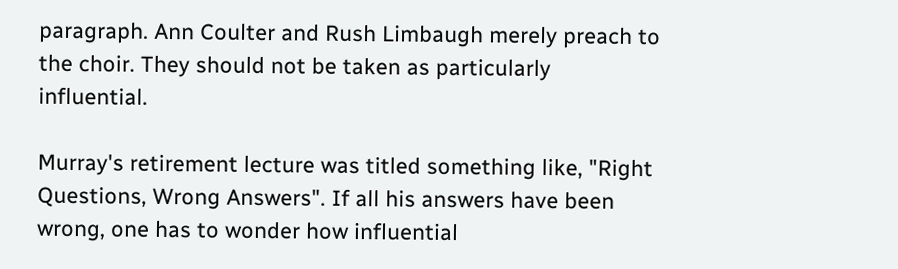paragraph. Ann Coulter and Rush Limbaugh merely preach to the choir. They should not be taken as particularly influential.

Murray's retirement lecture was titled something like, "Right Questions, Wrong Answers". If all his answers have been wrong, one has to wonder how influential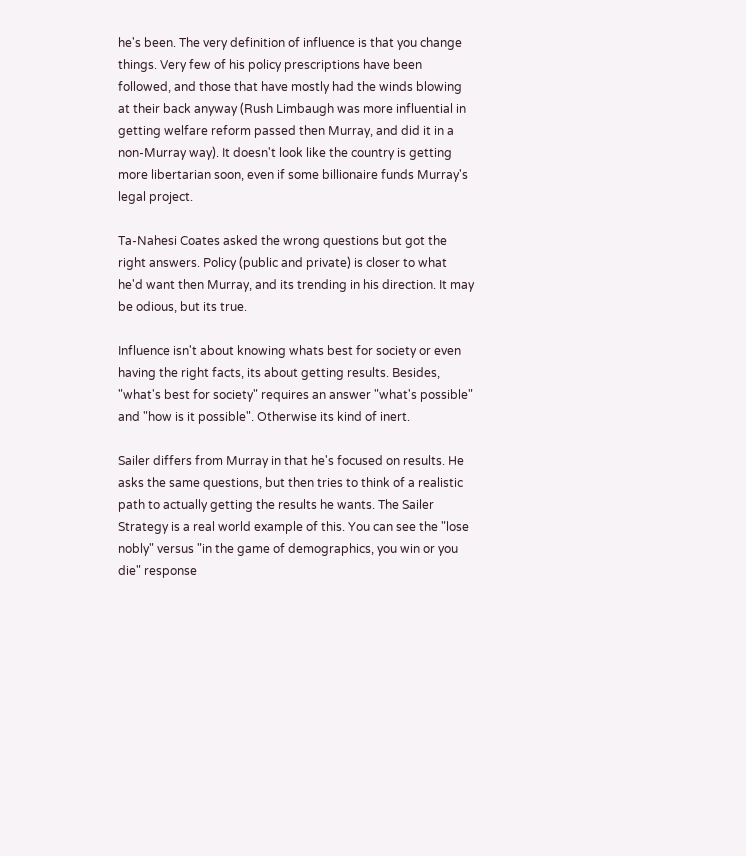he's been. The very definition of influence is that you change things. Very few of his policy prescriptions have been followed, and those that have mostly had the winds blowing at their back anyway (Rush Limbaugh was more influential in getting welfare reform passed then Murray, and did it in a non-Murray way). It doesn't look like the country is getting more libertarian soon, even if some billionaire funds Murray's legal project.

Ta-Nahesi Coates asked the wrong questions but got the right answers. Policy (public and private) is closer to what he'd want then Murray, and its trending in his direction. It may be odious, but its true.

Influence isn't about knowing whats best for society or even having the right facts, its about getting results. Besides, "what's best for society" requires an answer "what's possible" and "how is it possible". Otherwise its kind of inert.

Sailer differs from Murray in that he's focused on results. He asks the same questions, but then tries to think of a realistic path to actually getting the results he wants. The Sailer Strategy is a real world example of this. You can see the "lose nobly" versus "in the game of demographics, you win or you die" response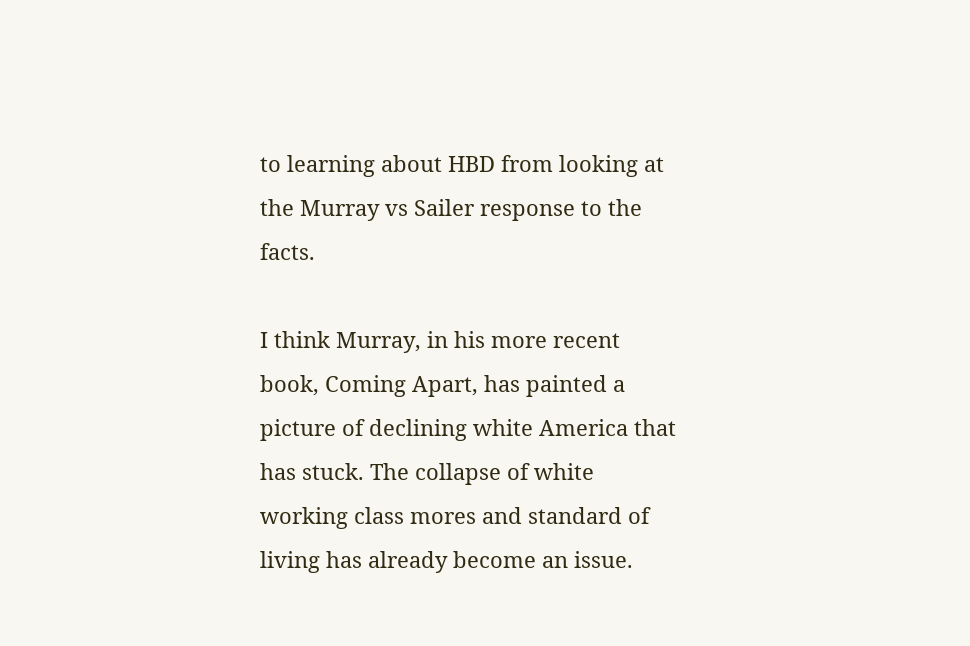to learning about HBD from looking at the Murray vs Sailer response to the facts.

I think Murray, in his more recent book, Coming Apart, has painted a picture of declining white America that has stuck. The collapse of white working class mores and standard of living has already become an issue.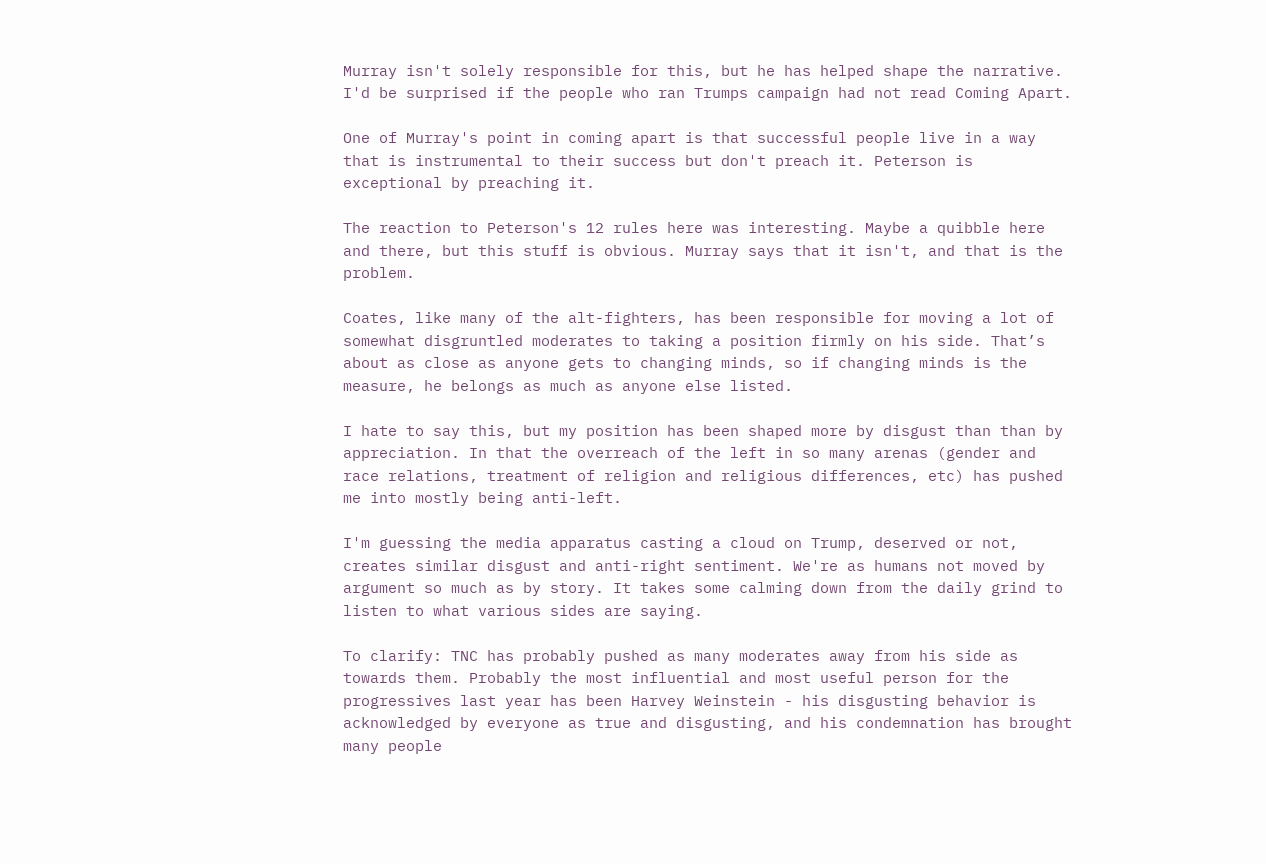Murray isn't solely responsible for this, but he has helped shape the narrative. I'd be surprised if the people who ran Trumps campaign had not read Coming Apart.

One of Murray's point in coming apart is that successful people live in a way that is instrumental to their success but don't preach it. Peterson is exceptional by preaching it.

The reaction to Peterson's 12 rules here was interesting. Maybe a quibble here and there, but this stuff is obvious. Murray says that it isn't, and that is the problem.

Coates, like many of the alt-fighters, has been responsible for moving a lot of somewhat disgruntled moderates to taking a position firmly on his side. That’s about as close as anyone gets to changing minds, so if changing minds is the measure, he belongs as much as anyone else listed.

I hate to say this, but my position has been shaped more by disgust than than by appreciation. In that the overreach of the left in so many arenas (gender and race relations, treatment of religion and religious differences, etc) has pushed me into mostly being anti-left.

I'm guessing the media apparatus casting a cloud on Trump, deserved or not, creates similar disgust and anti-right sentiment. We're as humans not moved by argument so much as by story. It takes some calming down from the daily grind to listen to what various sides are saying.

To clarify: TNC has probably pushed as many moderates away from his side as towards them. Probably the most influential and most useful person for the progressives last year has been Harvey Weinstein - his disgusting behavior is acknowledged by everyone as true and disgusting, and his condemnation has brought many people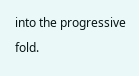into the progressive fold.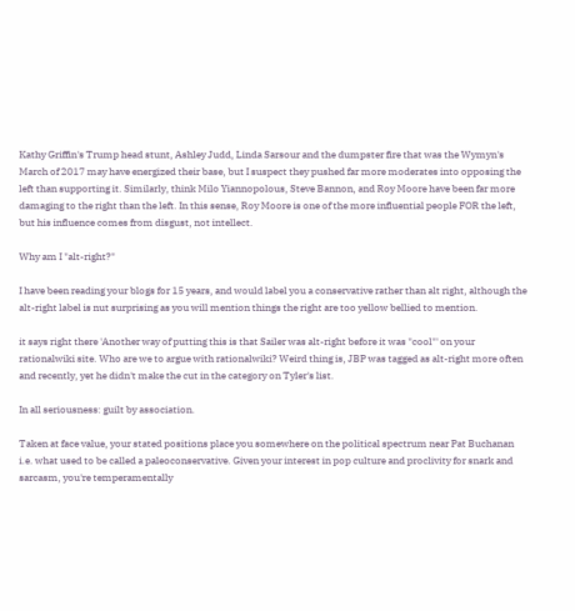Kathy Griffin's Trump head stunt, Ashley Judd, Linda Sarsour and the dumpster fire that was the Wymyn's March of 2017 may have energized their base, but I suspect they pushed far more moderates into opposing the left than supporting it. Similarly, think Milo Yiannopolous, Steve Bannon, and Roy Moore have been far more damaging to the right than the left. In this sense, Roy Moore is one of the more influential people FOR the left, but his influence comes from disgust, not intellect.

Why am I "alt-right?"

I have been reading your blogs for 15 years, and would label you a conservative rather than alt right, although the alt-right label is nut surprising as you will mention things the right are too yellow bellied to mention.

it says right there 'Another way of putting this is that Sailer was alt-right before it was "cool"' on your rationalwiki site. Who are we to argue with rationalwiki? Weird thing is, JBP was tagged as alt-right more often and recently, yet he didn't make the cut in the category on Tyler's list.

In all seriousness: guilt by association.

Taken at face value, your stated positions place you somewhere on the political spectrum near Pat Buchanan i.e. what used to be called a paleoconservative. Given your interest in pop culture and proclivity for snark and sarcasm, you're temperamentally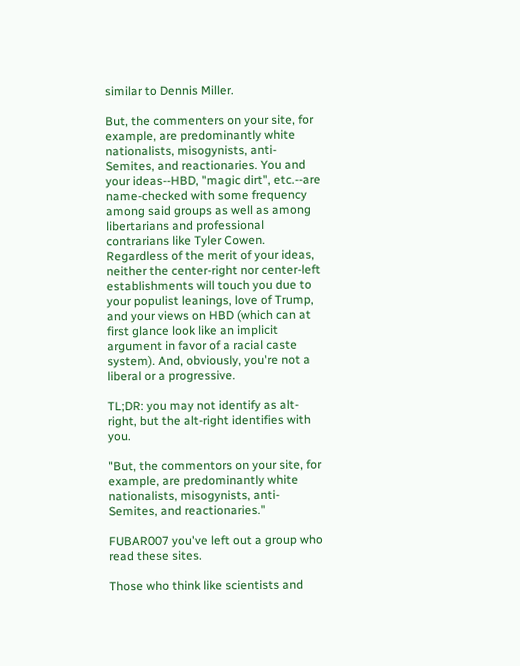similar to Dennis Miller.

But, the commenters on your site, for example, are predominantly white nationalists, misogynists, anti-Semites, and reactionaries. You and your ideas--HBD, "magic dirt", etc.--are name-checked with some frequency among said groups as well as among libertarians and professional contrarians like Tyler Cowen. Regardless of the merit of your ideas, neither the center-right nor center-left establishments will touch you due to your populist leanings, love of Trump, and your views on HBD (which can at first glance look like an implicit argument in favor of a racial caste system). And, obviously, you're not a liberal or a progressive.

TL;DR: you may not identify as alt-right, but the alt-right identifies with you.

"But, the commentors on your site, for example, are predominantly white nationalists, misogynists, anti-Semites, and reactionaries."

FUBAR007 you've left out a group who read these sites.

Those who think like scientists and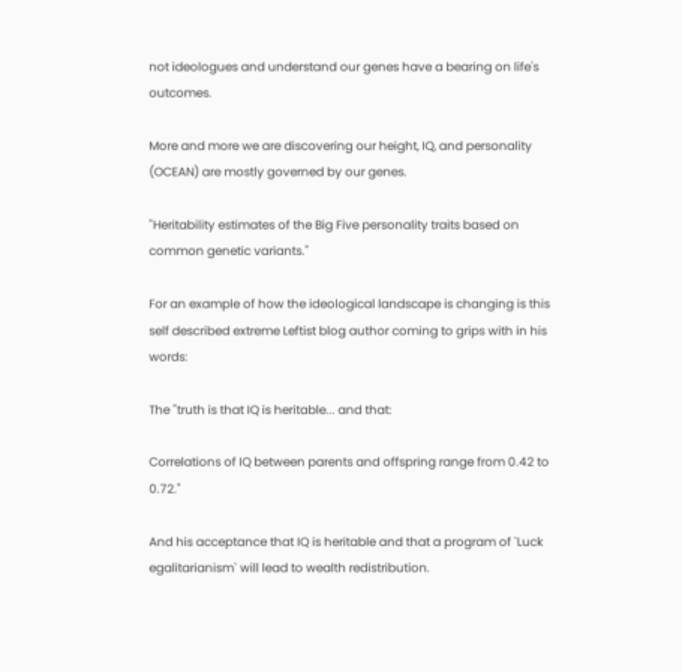not ideologues and understand our genes have a bearing on life's outcomes.

More and more we are discovering our height, IQ, and personality (OCEAN) are mostly governed by our genes.

"Heritability estimates of the Big Five personality traits based on common genetic variants."

For an example of how the ideological landscape is changing is this self described extreme Leftist blog author coming to grips with in his words:

The "truth is that IQ is heritable... and that:

Correlations of IQ between parents and offspring range from 0.42 to 0.72."

And his acceptance that IQ is heritable and that a program of `Luck egalitarianism` will lead to wealth redistribution.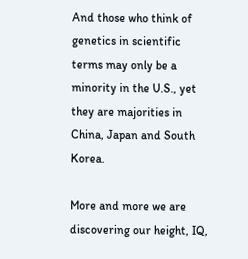And those who think of genetics in scientific terms may only be a minority in the U.S., yet they are majorities in China, Japan and South Korea.

More and more we are discovering our height, IQ,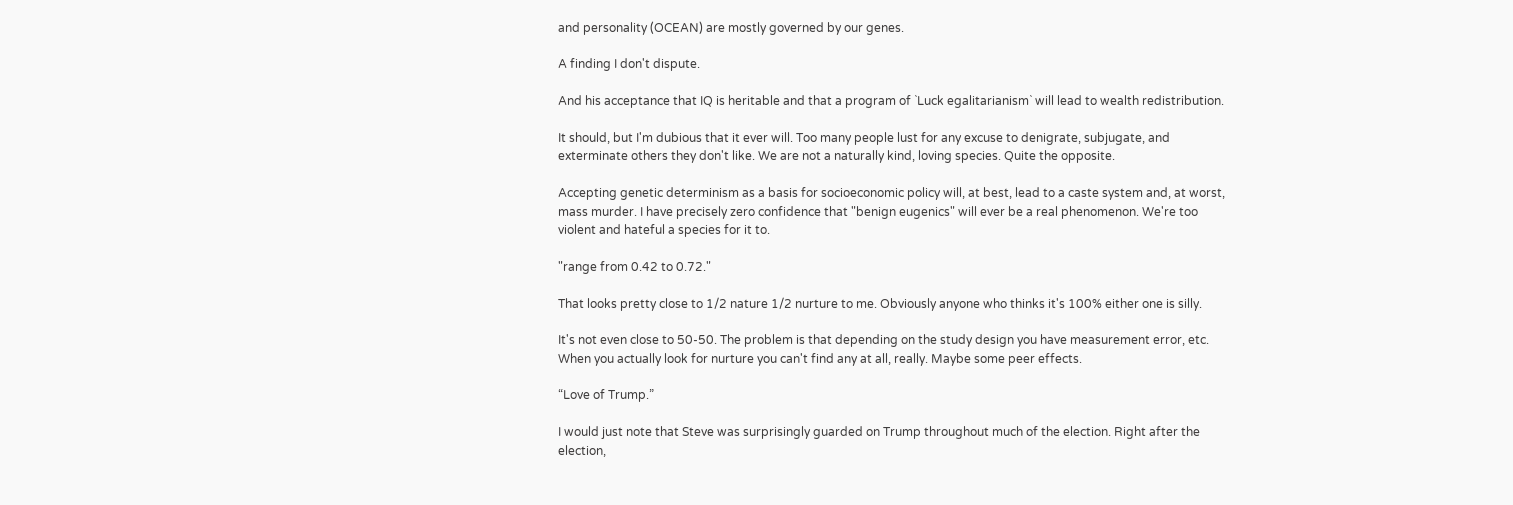and personality (OCEAN) are mostly governed by our genes.

A finding I don't dispute.

And his acceptance that IQ is heritable and that a program of `Luck egalitarianism` will lead to wealth redistribution.

It should, but I'm dubious that it ever will. Too many people lust for any excuse to denigrate, subjugate, and exterminate others they don't like. We are not a naturally kind, loving species. Quite the opposite.

Accepting genetic determinism as a basis for socioeconomic policy will, at best, lead to a caste system and, at worst, mass murder. I have precisely zero confidence that "benign eugenics" will ever be a real phenomenon. We're too violent and hateful a species for it to.

"range from 0.42 to 0.72."

That looks pretty close to 1/2 nature 1/2 nurture to me. Obviously anyone who thinks it's 100% either one is silly.

It's not even close to 50-50. The problem is that depending on the study design you have measurement error, etc. When you actually look for nurture you can't find any at all, really. Maybe some peer effects.

“Love of Trump.”

I would just note that Steve was surprisingly guarded on Trump throughout much of the election. Right after the election,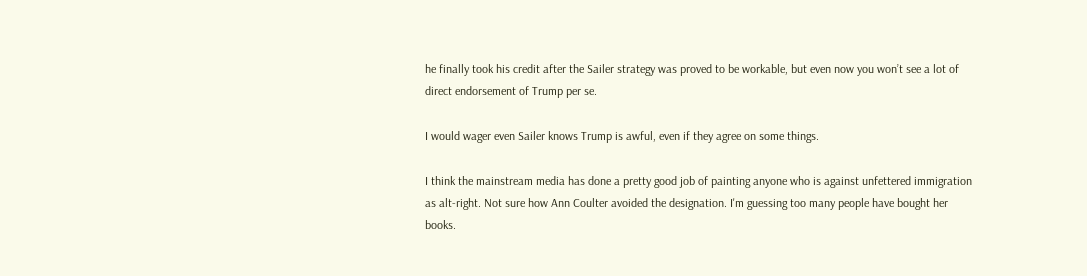he finally took his credit after the Sailer strategy was proved to be workable, but even now you won’t see a lot of direct endorsement of Trump per se.

I would wager even Sailer knows Trump is awful, even if they agree on some things.

I think the mainstream media has done a pretty good job of painting anyone who is against unfettered immigration as alt-right. Not sure how Ann Coulter avoided the designation. I'm guessing too many people have bought her books.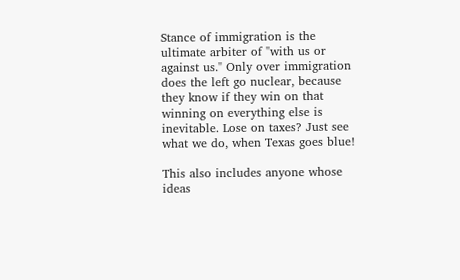Stance of immigration is the ultimate arbiter of "with us or against us." Only over immigration does the left go nuclear, because they know if they win on that winning on everything else is inevitable. Lose on taxes? Just see what we do, when Texas goes blue!

This also includes anyone whose ideas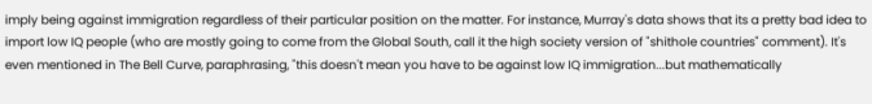imply being against immigration regardless of their particular position on the matter. For instance, Murray's data shows that its a pretty bad idea to import low IQ people (who are mostly going to come from the Global South, call it the high society version of "shithole countries" comment). It's even mentioned in The Bell Curve, paraphrasing, "this doesn't mean you have to be against low IQ immigration...but mathematically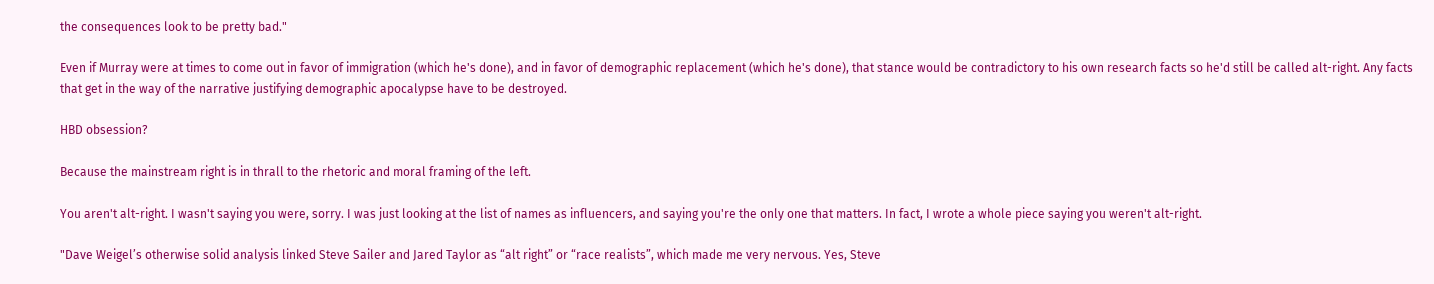the consequences look to be pretty bad."

Even if Murray were at times to come out in favor of immigration (which he's done), and in favor of demographic replacement (which he's done), that stance would be contradictory to his own research facts so he'd still be called alt-right. Any facts that get in the way of the narrative justifying demographic apocalypse have to be destroyed.

HBD obsession?

Because the mainstream right is in thrall to the rhetoric and moral framing of the left.

You aren't alt-right. I wasn't saying you were, sorry. I was just looking at the list of names as influencers, and saying you're the only one that matters. In fact, I wrote a whole piece saying you weren't alt-right.

"Dave Weigel’s otherwise solid analysis linked Steve Sailer and Jared Taylor as “alt right” or “race realists”, which made me very nervous. Yes, Steve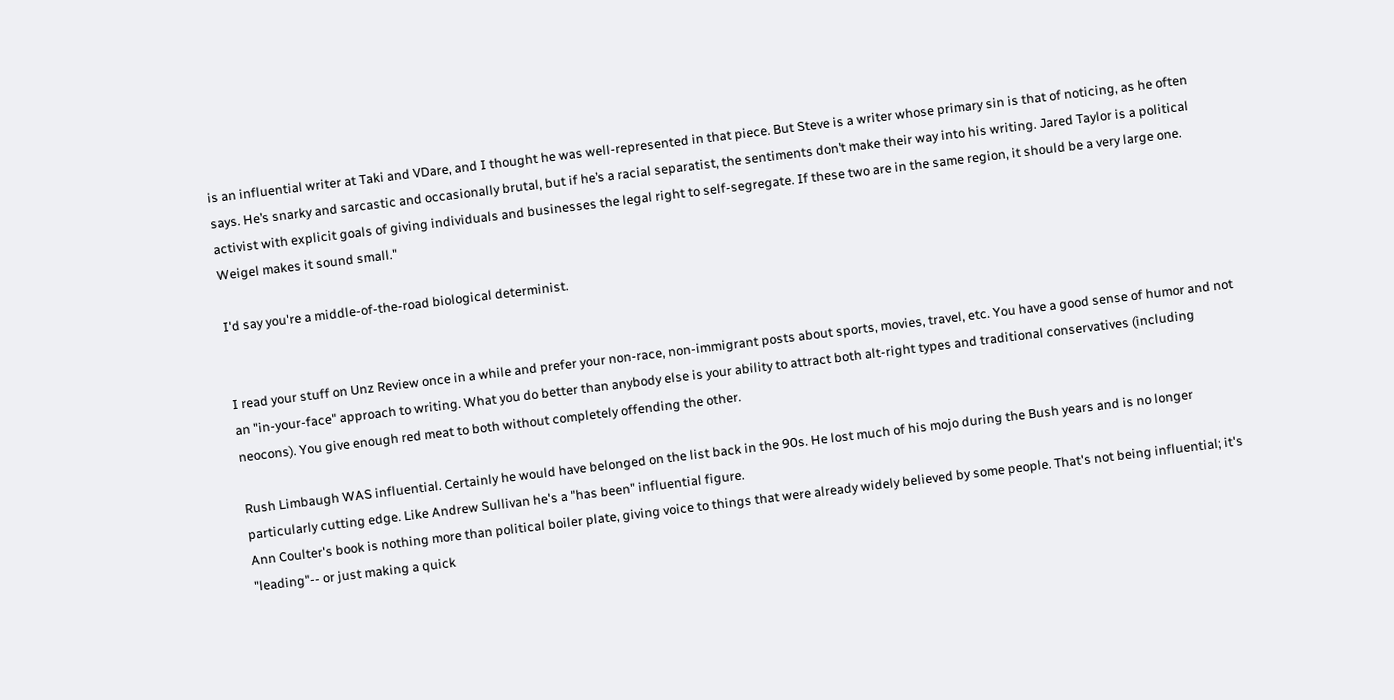is an influential writer at Taki and VDare, and I thought he was well-represented in that piece. But Steve is a writer whose primary sin is that of noticing, as he often says. He’s snarky and sarcastic and occasionally brutal, but if he’s a racial separatist, the sentiments don’t make their way into his writing. Jared Taylor is a political activist with explicit goals of giving individuals and businesses the legal right to self-segregate. If these two are in the same region, it should be a very large one. Weigel makes it sound small."

I'd say you're a middle-of-the-road biological determinist.


I read your stuff on Unz Review once in a while and prefer your non-race, non-immigrant posts about sports, movies, travel, etc. You have a good sense of humor and not an "in-your-face" approach to writing. What you do better than anybody else is your ability to attract both alt-right types and traditional conservatives (including neocons). You give enough red meat to both without completely offending the other.

Rush Limbaugh WAS influential. Certainly he would have belonged on the list back in the 90s. He lost much of his mojo during the Bush years and is no longer particularly cutting edge. Like Andrew Sullivan he's a "has been" influential figure.
Ann Coulter's book is nothing more than political boiler plate, giving voice to things that were already widely believed by some people. That's not being influential; it's "leading"-- or just making a quick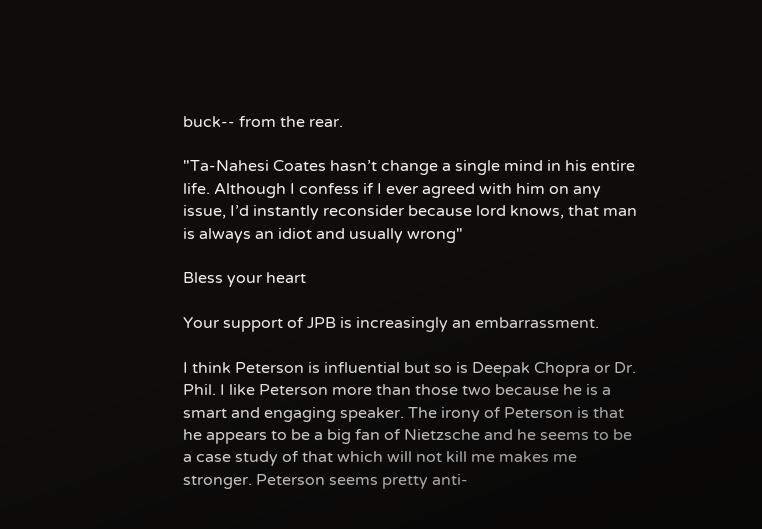buck-- from the rear.

"Ta-Nahesi Coates hasn’t change a single mind in his entire life. Although I confess if I ever agreed with him on any issue, I’d instantly reconsider because lord knows, that man is always an idiot and usually wrong"

Bless your heart

Your support of JPB is increasingly an embarrassment.

I think Peterson is influential but so is Deepak Chopra or Dr. Phil. I like Peterson more than those two because he is a smart and engaging speaker. The irony of Peterson is that he appears to be a big fan of Nietzsche and he seems to be a case study of that which will not kill me makes me stronger. Peterson seems pretty anti-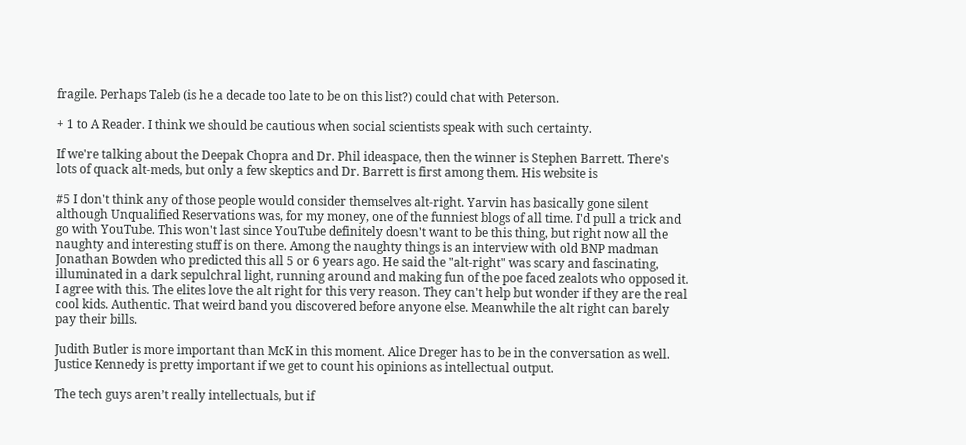fragile. Perhaps Taleb (is he a decade too late to be on this list?) could chat with Peterson.

+ 1 to A Reader. I think we should be cautious when social scientists speak with such certainty.

If we're talking about the Deepak Chopra and Dr. Phil ideaspace, then the winner is Stephen Barrett. There's lots of quack alt-meds, but only a few skeptics and Dr. Barrett is first among them. His website is

#5 I don't think any of those people would consider themselves alt-right. Yarvin has basically gone silent although Unqualified Reservations was, for my money, one of the funniest blogs of all time. I'd pull a trick and go with YouTube. This won't last since YouTube definitely doesn't want to be this thing, but right now all the naughty and interesting stuff is on there. Among the naughty things is an interview with old BNP madman Jonathan Bowden who predicted this all 5 or 6 years ago. He said the "alt-right" was scary and fascinating, illuminated in a dark sepulchral light, running around and making fun of the poe faced zealots who opposed it. I agree with this. The elites love the alt right for this very reason. They can't help but wonder if they are the real cool kids. Authentic. That weird band you discovered before anyone else. Meanwhile the alt right can barely pay their bills.

Judith Butler is more important than McK in this moment. Alice Dreger has to be in the conversation as well. Justice Kennedy is pretty important if we get to count his opinions as intellectual output.

The tech guys aren’t really intellectuals, but if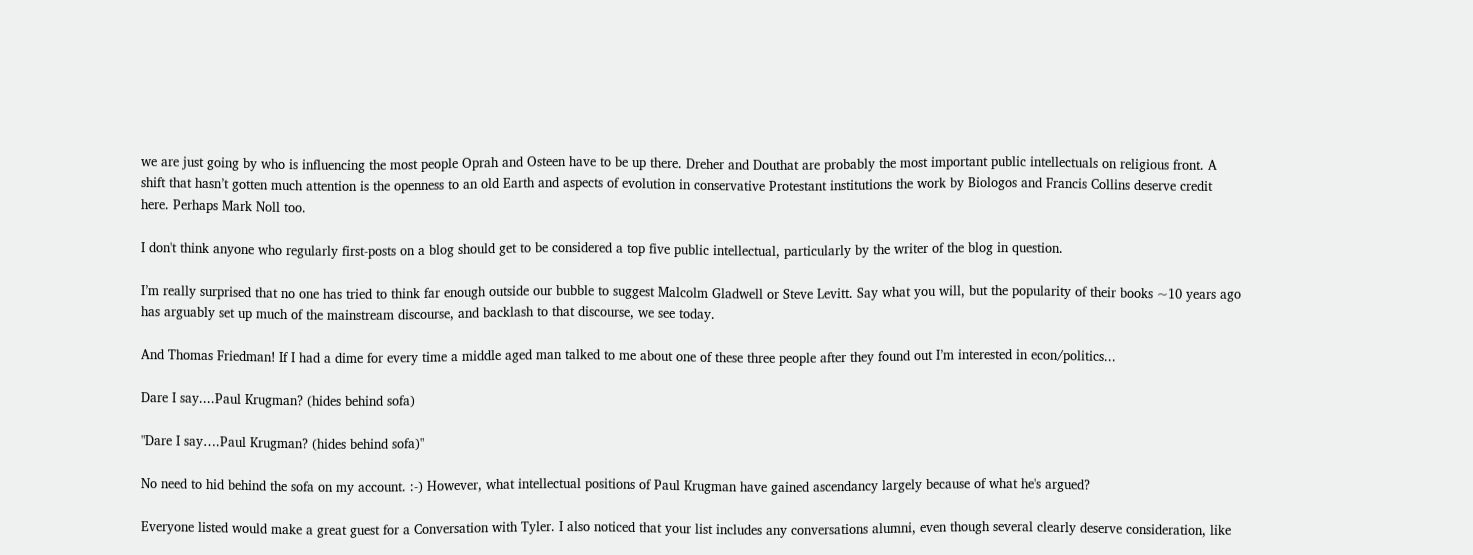we are just going by who is influencing the most people Oprah and Osteen have to be up there. Dreher and Douthat are probably the most important public intellectuals on religious front. A shift that hasn’t gotten much attention is the openness to an old Earth and aspects of evolution in conservative Protestant institutions the work by Biologos and Francis Collins deserve credit here. Perhaps Mark Noll too.

I don't think anyone who regularly first-posts on a blog should get to be considered a top five public intellectual, particularly by the writer of the blog in question.

I’m really surprised that no one has tried to think far enough outside our bubble to suggest Malcolm Gladwell or Steve Levitt. Say what you will, but the popularity of their books ~10 years ago has arguably set up much of the mainstream discourse, and backlash to that discourse, we see today.

And Thomas Friedman! If I had a dime for every time a middle aged man talked to me about one of these three people after they found out I’m interested in econ/politics...

Dare I say....Paul Krugman? (hides behind sofa)

"Dare I say….Paul Krugman? (hides behind sofa)"

No need to hid behind the sofa on my account. :-) However, what intellectual positions of Paul Krugman have gained ascendancy largely because of what he's argued?

Everyone listed would make a great guest for a Conversation with Tyler. I also noticed that your list includes any conversations alumni, even though several clearly deserve consideration, like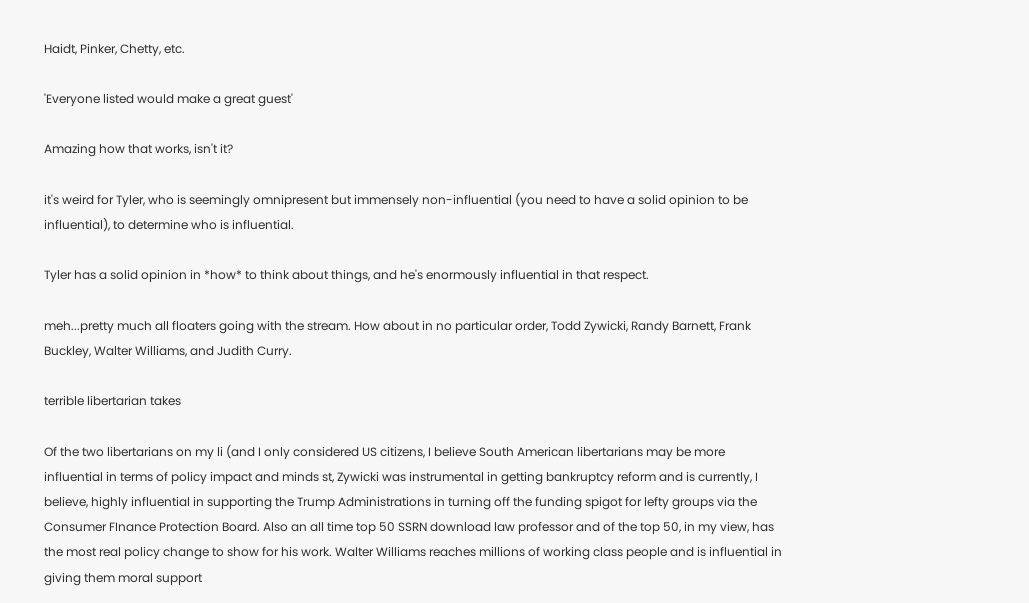Haidt, Pinker, Chetty, etc.

'Everyone listed would make a great guest'

Amazing how that works, isn't it?

it's weird for Tyler, who is seemingly omnipresent but immensely non-influential (you need to have a solid opinion to be influential), to determine who is influential.

Tyler has a solid opinion in *how* to think about things, and he's enormously influential in that respect.

meh...pretty much all floaters going with the stream. How about in no particular order, Todd Zywicki, Randy Barnett, Frank Buckley, Walter Williams, and Judith Curry.

terrible libertarian takes

Of the two libertarians on my li (and I only considered US citizens, I believe South American libertarians may be more influential in terms of policy impact and minds st, Zywicki was instrumental in getting bankruptcy reform and is currently, I believe, highly influential in supporting the Trump Administrations in turning off the funding spigot for lefty groups via the Consumer FInance Protection Board. Also an all time top 50 SSRN download law professor and of the top 50, in my view, has the most real policy change to show for his work. Walter Williams reaches millions of working class people and is influential in giving them moral support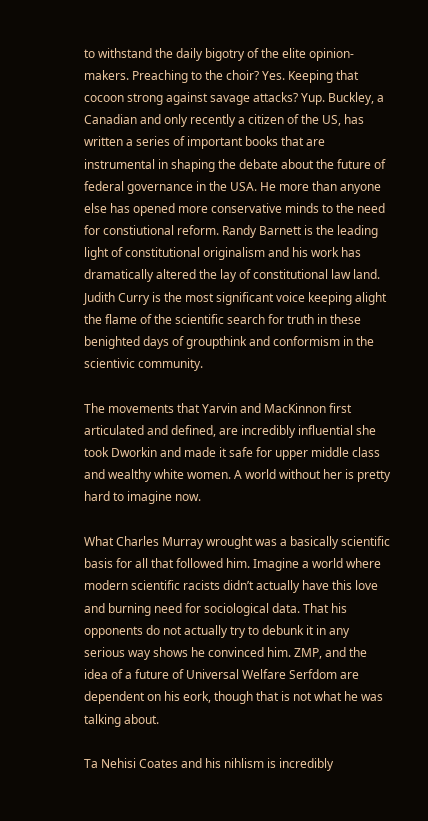to withstand the daily bigotry of the elite opinion-makers. Preaching to the choir? Yes. Keeping that cocoon strong against savage attacks? Yup. Buckley, a Canadian and only recently a citizen of the US, has written a series of important books that are instrumental in shaping the debate about the future of federal governance in the USA. He more than anyone else has opened more conservative minds to the need for constiutional reform. Randy Barnett is the leading light of constitutional originalism and his work has dramatically altered the lay of constitutional law land. Judith Curry is the most significant voice keeping alight the flame of the scientific search for truth in these benighted days of groupthink and conformism in the scientivic community.

The movements that Yarvin and MacKinnon first articulated and defined, are incredibly influential she took Dworkin and made it safe for upper middle class and wealthy white women. A world without her is pretty hard to imagine now.

What Charles Murray wrought was a basically scientific basis for all that followed him. Imagine a world where modern scientific racists didn’t actually have this love and burning need for sociological data. That his opponents do not actually try to debunk it in any serious way shows he convinced him. ZMP, and the idea of a future of Universal Welfare Serfdom are dependent on his eork, though that is not what he was talking about.

Ta Nehisi Coates and his nihlism is incredibly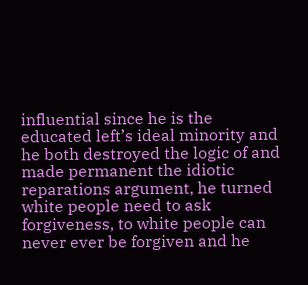influential since he is the educated left’s ideal minority and he both destroyed the logic of and made permanent the idiotic reparations argument, he turned white people need to ask forgiveness, to white people can never ever be forgiven and he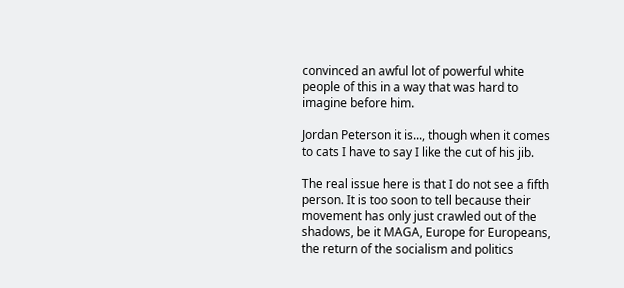convinced an awful lot of powerful white people of this in a way that was hard to imagine before him.

Jordan Peterson it is..., though when it comes to cats I have to say I like the cut of his jib.

The real issue here is that I do not see a fifth person. It is too soon to tell because their movement has only just crawled out of the shadows, be it MAGA, Europe for Europeans, the return of the socialism and politics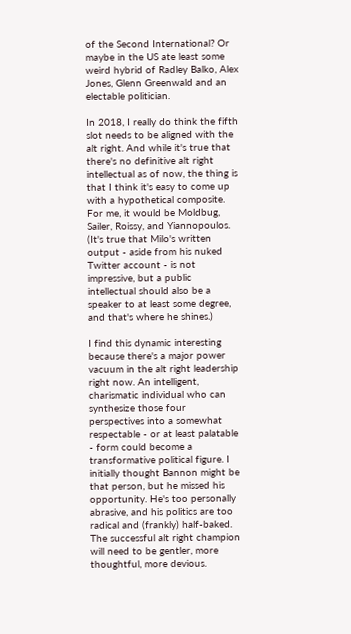of the Second International? Or maybe in the US ate least some weird hybrid of Radley Balko, Alex Jones, Glenn Greenwald and an electable politician.

In 2018, I really do think the fifth slot needs to be aligned with the alt right. And while it's true that there's no definitive alt right intellectual as of now, the thing is that I think it's easy to come up with a hypothetical composite. For me, it would be Moldbug, Sailer, Roissy, and Yiannopoulos. (It's true that Milo's written output - aside from his nuked Twitter account - is not impressive, but a public intellectual should also be a speaker to at least some degree, and that's where he shines.)

I find this dynamic interesting because there's a major power vacuum in the alt right leadership right now. An intelligent, charismatic individual who can synthesize those four perspectives into a somewhat respectable - or at least palatable - form could become a transformative political figure. I initially thought Bannon might be that person, but he missed his opportunity. He's too personally abrasive, and his politics are too radical and (frankly) half-baked. The successful alt right champion will need to be gentler, more thoughtful, more devious.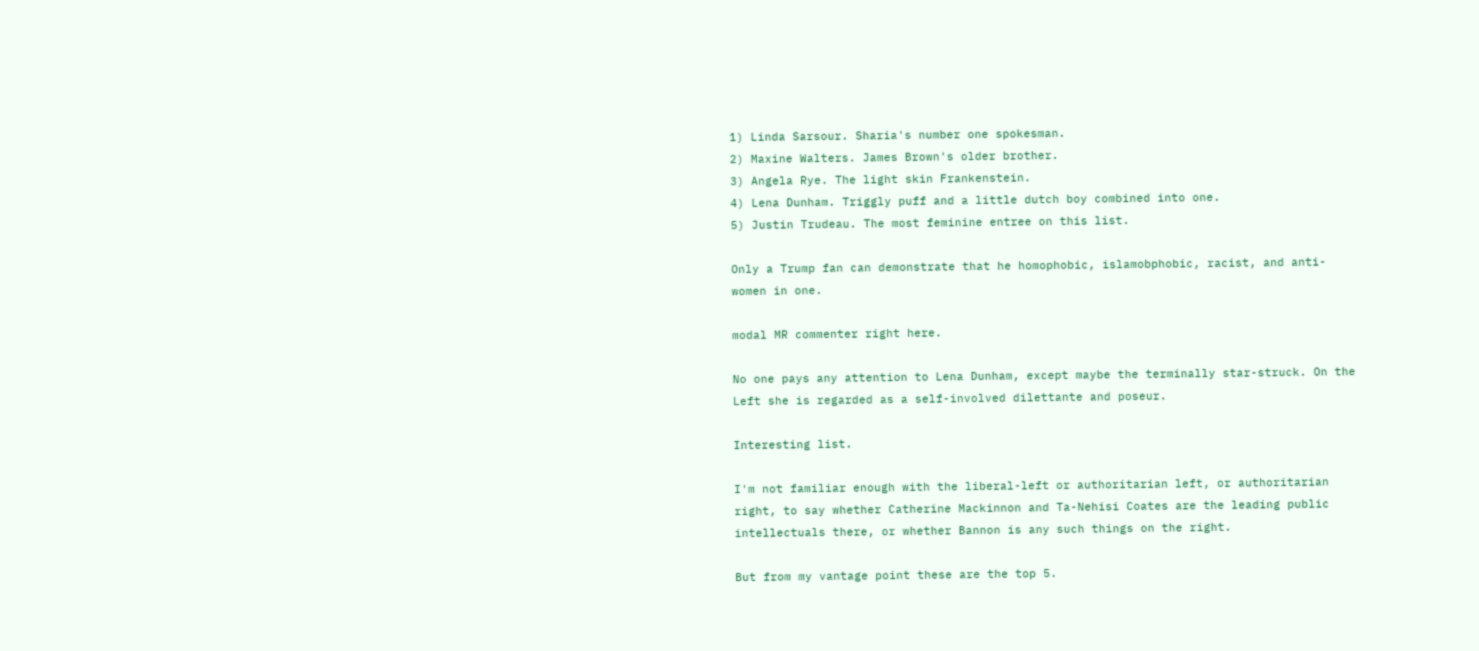1) Linda Sarsour. Sharia's number one spokesman.
2) Maxine Walters. James Brown's older brother.
3) Angela Rye. The light skin Frankenstein.
4) Lena Dunham. Triggly puff and a little dutch boy combined into one.
5) Justin Trudeau. The most feminine entree on this list.

Only a Trump fan can demonstrate that he homophobic, islamobphobic, racist, and anti-women in one.

modal MR commenter right here.

No one pays any attention to Lena Dunham, except maybe the terminally star-struck. On the Left she is regarded as a self-involved dilettante and poseur.

Interesting list.

I'm not familiar enough with the liberal-left or authoritarian left, or authoritarian right, to say whether Catherine Mackinnon and Ta-Nehisi Coates are the leading public intellectuals there, or whether Bannon is any such things on the right.

But from my vantage point these are the top 5.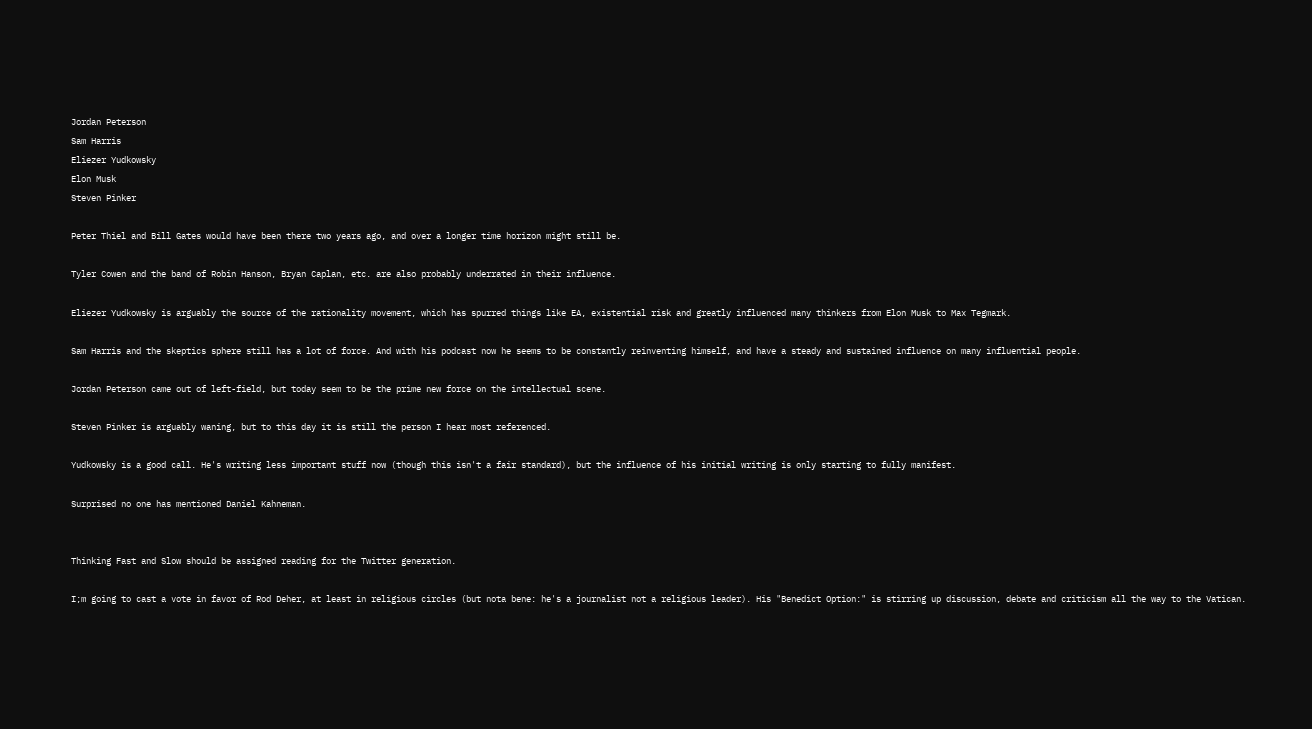Jordan Peterson
Sam Harris
Eliezer Yudkowsky
Elon Musk
Steven Pinker

Peter Thiel and Bill Gates would have been there two years ago, and over a longer time horizon might still be.

Tyler Cowen and the band of Robin Hanson, Bryan Caplan, etc. are also probably underrated in their influence.

Eliezer Yudkowsky is arguably the source of the rationality movement, which has spurred things like EA, existential risk and greatly influenced many thinkers from Elon Musk to Max Tegmark.

Sam Harris and the skeptics sphere still has a lot of force. And with his podcast now he seems to be constantly reinventing himself, and have a steady and sustained influence on many influential people.

Jordan Peterson came out of left-field, but today seem to be the prime new force on the intellectual scene.

Steven Pinker is arguably waning, but to this day it is still the person I hear most referenced.

Yudkowsky is a good call. He's writing less important stuff now (though this isn't a fair standard), but the influence of his initial writing is only starting to fully manifest.

Surprised no one has mentioned Daniel Kahneman.


Thinking Fast and Slow should be assigned reading for the Twitter generation.

I;m going to cast a vote in favor of Rod Deher, at least in religious circles (but nota bene: he's a journalist not a religious leader). His "Benedict Option:" is stirring up discussion, debate and criticism all the way to the Vatican.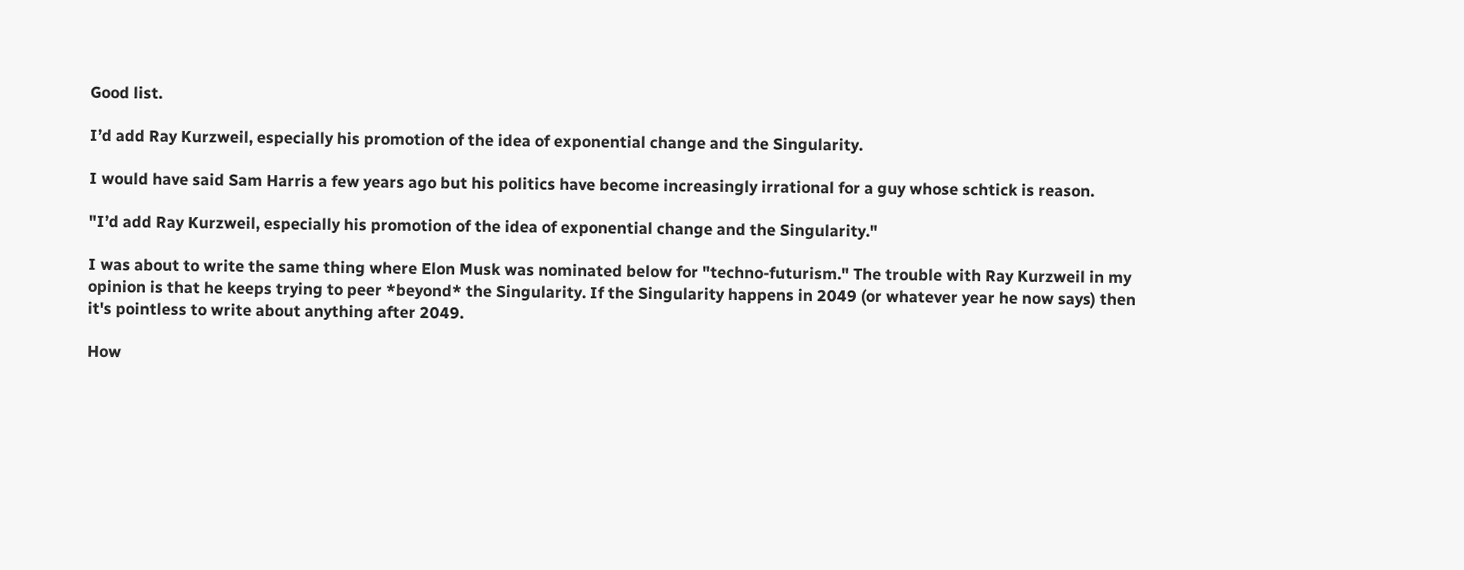Good list.

I’d add Ray Kurzweil, especially his promotion of the idea of exponential change and the Singularity.

I would have said Sam Harris a few years ago but his politics have become increasingly irrational for a guy whose schtick is reason.

"I’d add Ray Kurzweil, especially his promotion of the idea of exponential change and the Singularity."

I was about to write the same thing where Elon Musk was nominated below for "techno-futurism." The trouble with Ray Kurzweil in my opinion is that he keeps trying to peer *beyond* the Singularity. If the Singularity happens in 2049 (or whatever year he now says) then it's pointless to write about anything after 2049.

How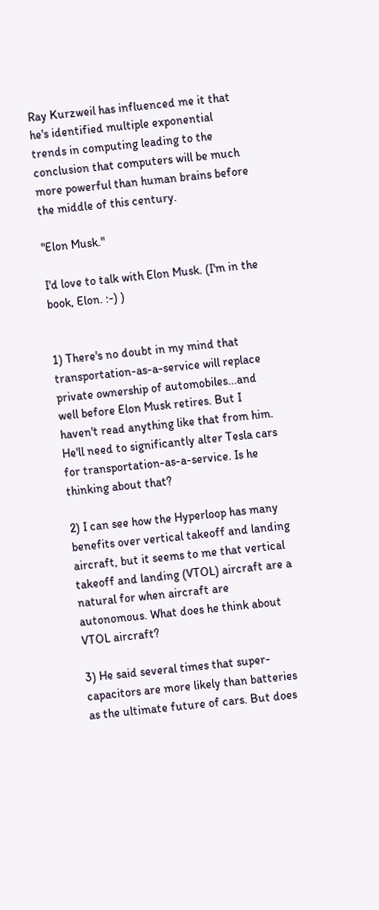Ray Kurzweil has influenced me it that he's identified multiple exponential trends in computing leading to the conclusion that computers will be much more powerful than human brains before the middle of this century.

"Elon Musk."

I'd love to talk with Elon Musk. (I'm in the book, Elon. :-) )


1) There's no doubt in my mind that transportation-as-a-service will replace private ownership of automobiles...and well before Elon Musk retires. But I haven't read anything like that from him. He'll need to significantly alter Tesla cars for transportation-as-a-service. Is he thinking about that?

2) I can see how the Hyperloop has many benefits over vertical takeoff and landing aircraft, but it seems to me that vertical takeoff and landing (VTOL) aircraft are a natural for when aircraft are autonomous. What does he think about VTOL aircraft?

3) He said several times that super-capacitors are more likely than batteries as the ultimate future of cars. But does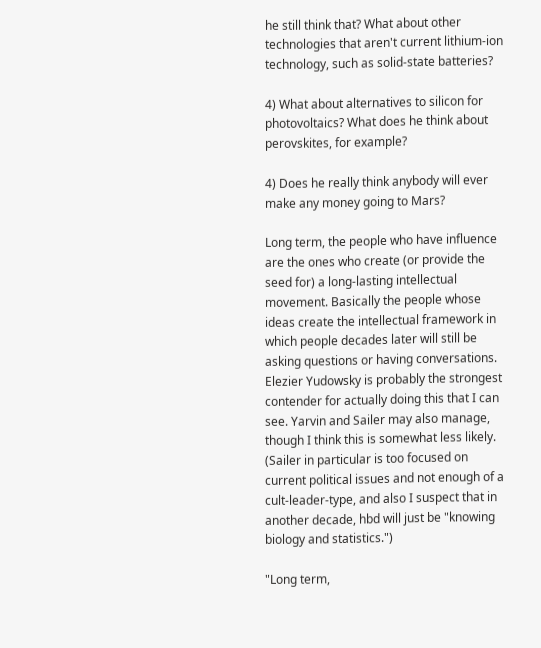he still think that? What about other technologies that aren't current lithium-ion technology, such as solid-state batteries?

4) What about alternatives to silicon for photovoltaics? What does he think about perovskites, for example?

4) Does he really think anybody will ever make any money going to Mars?

Long term, the people who have influence are the ones who create (or provide the seed for) a long-lasting intellectual movement. Basically the people whose ideas create the intellectual framework in which people decades later will still be asking questions or having conversations. Elezier Yudowsky is probably the strongest contender for actually doing this that I can see. Yarvin and Sailer may also manage, though I think this is somewhat less likely. (Sailer in particular is too focused on current political issues and not enough of a cult-leader-type, and also I suspect that in another decade, hbd will just be "knowing biology and statistics.")

"Long term,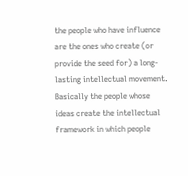the people who have influence are the ones who create (or provide the seed for) a long-lasting intellectual movement. Basically the people whose ideas create the intellectual framework in which people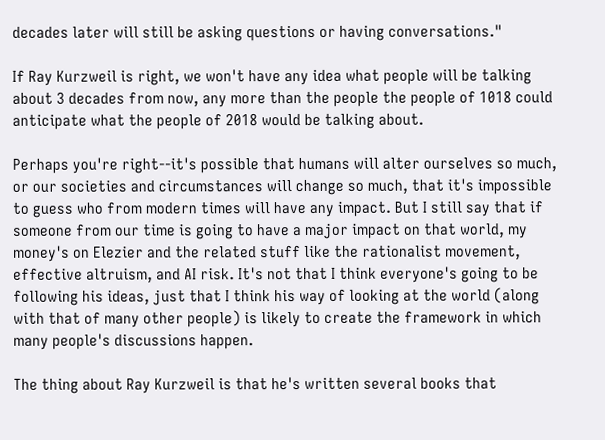decades later will still be asking questions or having conversations."

If Ray Kurzweil is right, we won't have any idea what people will be talking about 3 decades from now, any more than the people the people of 1018 could anticipate what the people of 2018 would be talking about.

Perhaps you're right--it's possible that humans will alter ourselves so much, or our societies and circumstances will change so much, that it's impossible to guess who from modern times will have any impact. But I still say that if someone from our time is going to have a major impact on that world, my money's on Elezier and the related stuff like the rationalist movement, effective altruism, and AI risk. It's not that I think everyone's going to be following his ideas, just that I think his way of looking at the world (along with that of many other people) is likely to create the framework in which many people's discussions happen.

The thing about Ray Kurzweil is that he's written several books that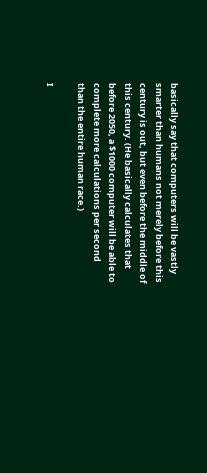basically say that computers will be vastly smarter than humans not merely before this century is out, but even before the middle of this century. (He basically calculates that before 2050, a $1000 computer will be able to complete more calculations per second than the entire human race.)

I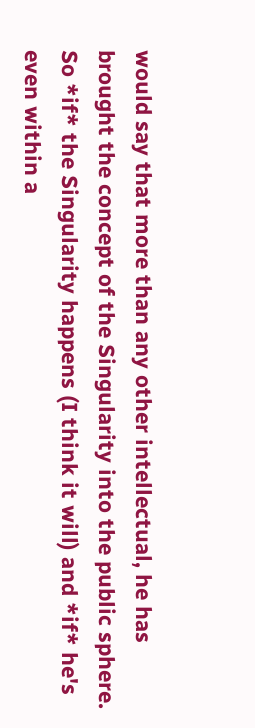would say that more than any other intellectual, he has brought the concept of the Singularity into the public sphere. So *if* the Singularity happens (I think it will) and *if* he's even within a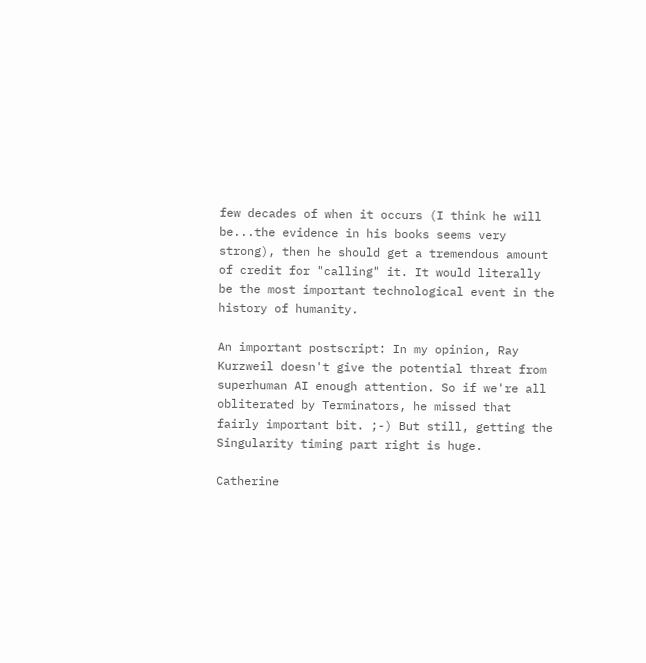few decades of when it occurs (I think he will be...the evidence in his books seems very strong), then he should get a tremendous amount of credit for "calling" it. It would literally be the most important technological event in the history of humanity.

An important postscript: In my opinion, Ray Kurzweil doesn't give the potential threat from superhuman AI enough attention. So if we're all obliterated by Terminators, he missed that fairly important bit. ;-) But still, getting the Singularity timing part right is huge.

Catherine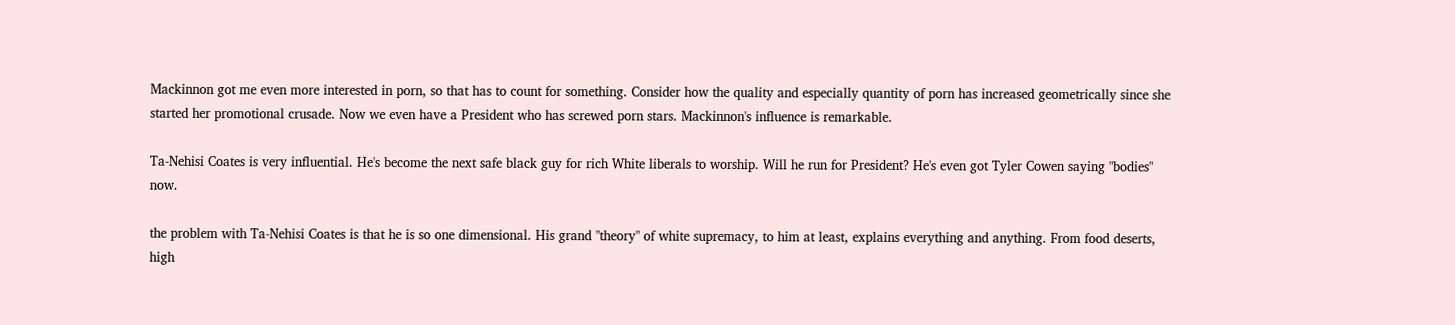Mackinnon got me even more interested in porn, so that has to count for something. Consider how the quality and especially quantity of porn has increased geometrically since she started her promotional crusade. Now we even have a President who has screwed porn stars. Mackinnon's influence is remarkable.

Ta-Nehisi Coates is very influential. He's become the next safe black guy for rich White liberals to worship. Will he run for President? He's even got Tyler Cowen saying "bodies" now.

the problem with Ta-Nehisi Coates is that he is so one dimensional. His grand "theory" of white supremacy, to him at least, explains everything and anything. From food deserts, high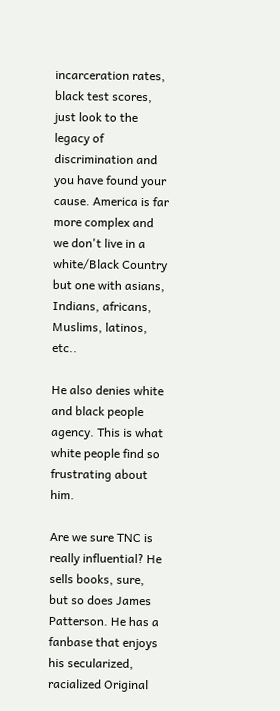incarceration rates, black test scores, just look to the legacy of discrimination and you have found your cause. America is far more complex and we don't live in a white/Black Country but one with asians, Indians, africans, Muslims, latinos, etc..

He also denies white and black people agency. This is what white people find so frustrating about him.

Are we sure TNC is really influential? He sells books, sure, but so does James Patterson. He has a fanbase that enjoys his secularized, racialized Original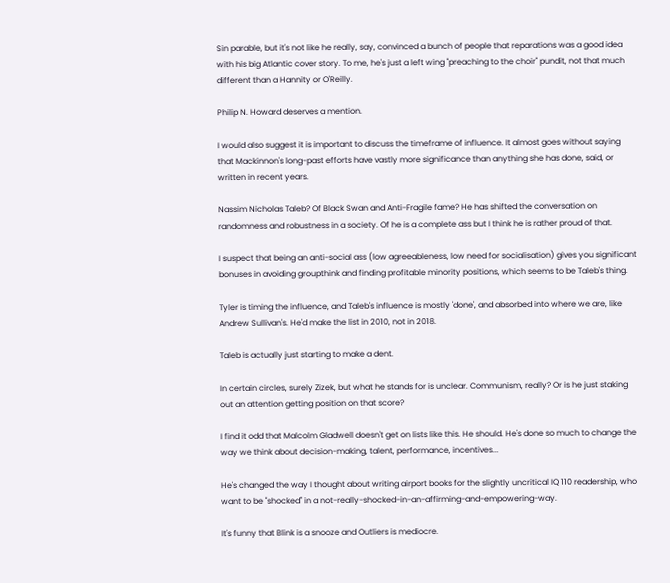Sin parable, but it's not like he really, say, convinced a bunch of people that reparations was a good idea with his big Atlantic cover story. To me, he's just a left wing "preaching to the choir" pundit, not that much different than a Hannity or O'Reilly.

Philip N. Howard deserves a mention.

I would also suggest it is important to discuss the timeframe of influence. It almost goes without saying that Mackinnon's long-past efforts have vastly more significance than anything she has done, said, or written in recent years.

Nassim Nicholas Taleb? Of Black Swan and Anti-Fragile fame? He has shifted the conversation on randomness and robustness in a society. Of he is a complete ass but I think he is rather proud of that.

I suspect that being an anti-social ass (low agreeableness, low need for socialisation) gives you significant bonuses in avoiding groupthink and finding profitable minority positions, which seems to be Taleb's thing.

Tyler is timing the influence, and Taleb's influence is mostly 'done', and absorbed into where we are, like Andrew Sullivan's. He'd make the list in 2010, not in 2018.

Taleb is actually just starting to make a dent.

In certain circles, surely Zizek, but what he stands for is unclear. Communism, really? Or is he just staking out an attention getting position on that score?

I find it odd that Malcolm Gladwell doesn't get on lists like this. He should. He's done so much to change the way we think about decision-making, talent, performance, incentives...

He's changed the way I thought about writing airport books for the slightly uncritical IQ 110 readership, who want to be "shocked" in a not-really-shocked-in-an-affirming-and-empowering-way.

It's funny that Blink is a snooze and Outliers is mediocre.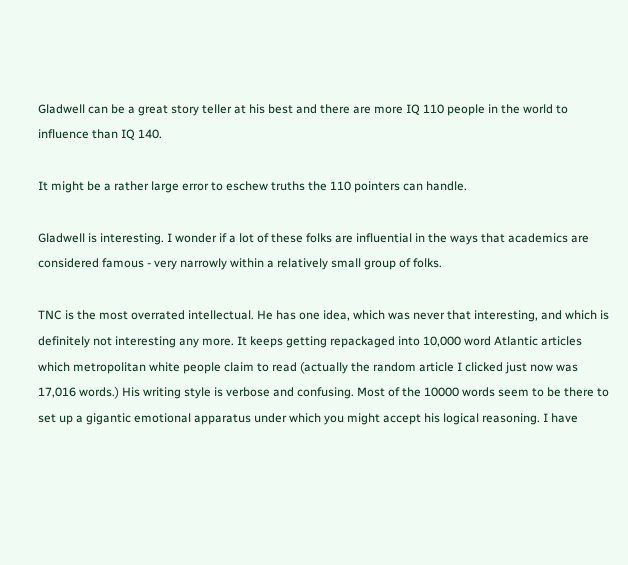Gladwell can be a great story teller at his best and there are more IQ 110 people in the world to influence than IQ 140.

It might be a rather large error to eschew truths the 110 pointers can handle.

Gladwell is interesting. I wonder if a lot of these folks are influential in the ways that academics are considered famous - very narrowly within a relatively small group of folks.

TNC is the most overrated intellectual. He has one idea, which was never that interesting, and which is definitely not interesting any more. It keeps getting repackaged into 10,000 word Atlantic articles which metropolitan white people claim to read (actually the random article I clicked just now was 17,016 words.) His writing style is verbose and confusing. Most of the 10000 words seem to be there to set up a gigantic emotional apparatus under which you might accept his logical reasoning. I have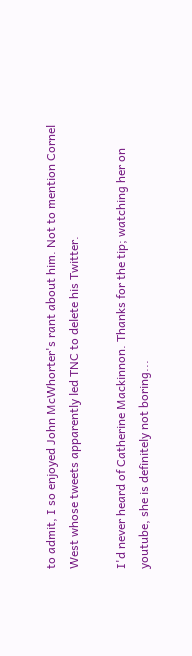to admit, I so enjoyed John McWhorter's rant about him. Not to mention Cornel West whose tweets apparently led TNC to delete his Twitter.

I'd never heard of Catherine Mackinnon. Thanks for the tip; watching her on youtube, she is definitely not boring...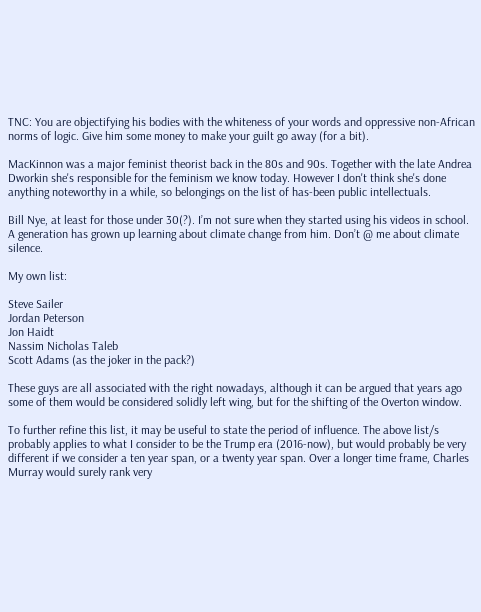TNC: You are objectifying his bodies with the whiteness of your words and oppressive non-African norms of logic. Give him some money to make your guilt go away (for a bit).

MacKinnon was a major feminist theorist back in the 80s and 90s. Together with the late Andrea Dworkin she's responsible for the feminism we know today. However I don't think she's done anything noteworthy in a while, so belongings on the list of has-been public intellectuals.

Bill Nye, at least for those under 30(?). I’m not sure when they started using his videos in school. A generation has grown up learning about climate change from him. Don’t @ me about climate silence.

My own list:

Steve Sailer
Jordan Peterson
Jon Haidt
Nassim Nicholas Taleb
Scott Adams (as the joker in the pack?)

These guys are all associated with the right nowadays, although it can be argued that years ago some of them would be considered solidly left wing, but for the shifting of the Overton window.

To further refine this list, it may be useful to state the period of influence. The above list/s probably applies to what I consider to be the Trump era (2016-now), but would probably be very different if we consider a ten year span, or a twenty year span. Over a longer time frame, Charles Murray would surely rank very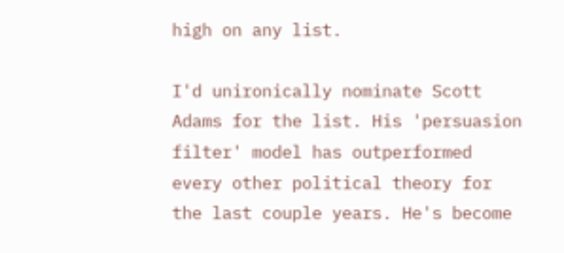high on any list.

I'd unironically nominate Scott Adams for the list. His 'persuasion filter' model has outperformed every other political theory for the last couple years. He's become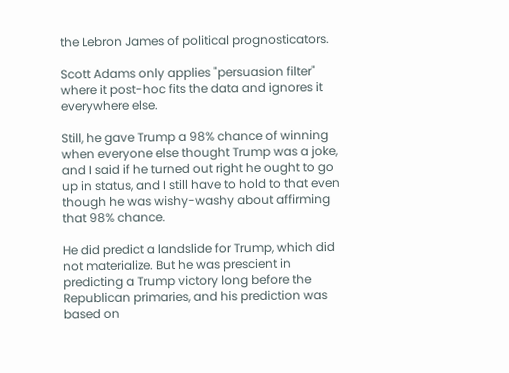the Lebron James of political prognosticators.

Scott Adams only applies "persuasion filter" where it post-hoc fits the data and ignores it everywhere else.

Still, he gave Trump a 98% chance of winning when everyone else thought Trump was a joke, and I said if he turned out right he ought to go up in status, and I still have to hold to that even though he was wishy-washy about affirming that 98% chance.

He did predict a landslide for Trump, which did not materialize. But he was prescient in predicting a Trump victory long before the Republican primaries, and his prediction was based on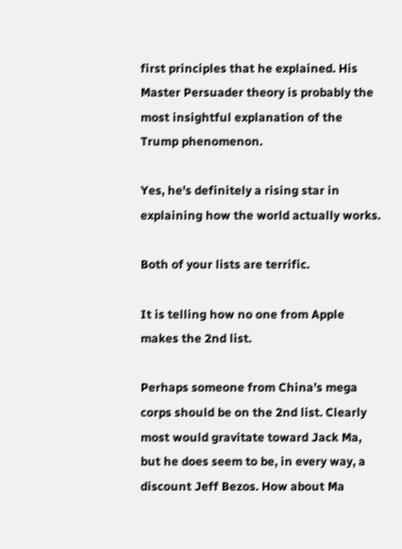first principles that he explained. His Master Persuader theory is probably the most insightful explanation of the Trump phenomenon.

Yes, he's definitely a rising star in explaining how the world actually works.

Both of your lists are terrific.

It is telling how no one from Apple makes the 2nd list.

Perhaps someone from China’s mega corps should be on the 2nd list. Clearly most would gravitate toward Jack Ma, but he does seem to be, in every way, a discount Jeff Bezos. How about Ma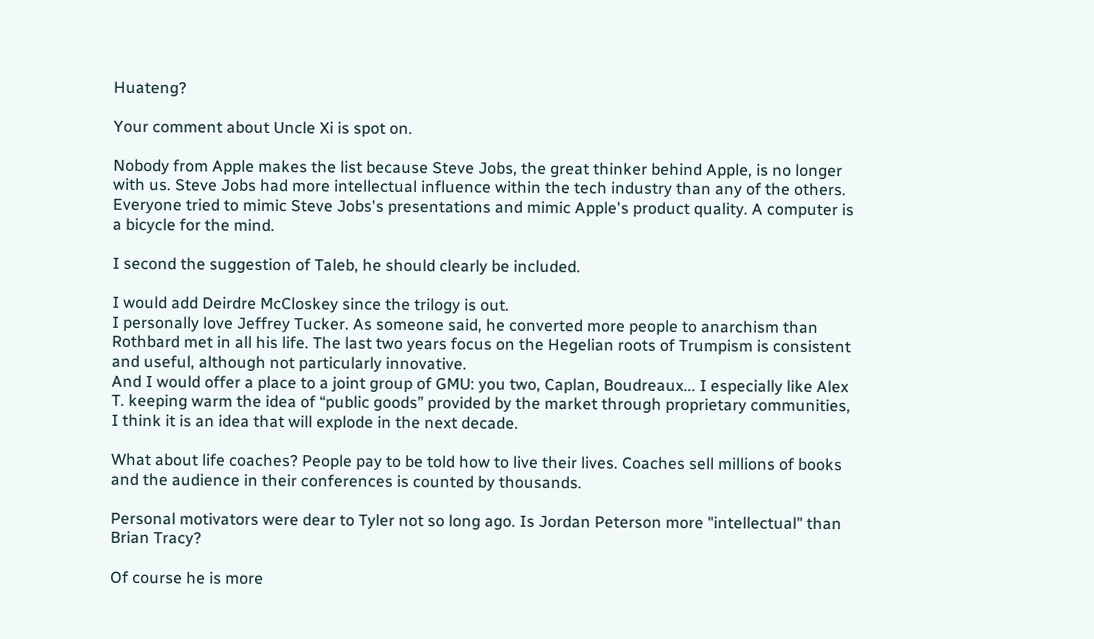Huateng?

Your comment about Uncle Xi is spot on.

Nobody from Apple makes the list because Steve Jobs, the great thinker behind Apple, is no longer with us. Steve Jobs had more intellectual influence within the tech industry than any of the others. Everyone tried to mimic Steve Jobs's presentations and mimic Apple's product quality. A computer is a bicycle for the mind.

I second the suggestion of Taleb, he should clearly be included.

I would add Deirdre McCloskey since the trilogy is out.
I personally love Jeffrey Tucker. As someone said, he converted more people to anarchism than Rothbard met in all his life. The last two years focus on the Hegelian roots of Trumpism is consistent and useful, although not particularly innovative.
And I would offer a place to a joint group of GMU: you two, Caplan, Boudreaux... I especially like Alex T. keeping warm the idea of “public goods” provided by the market through proprietary communities, I think it is an idea that will explode in the next decade.

What about life coaches? People pay to be told how to live their lives. Coaches sell millions of books and the audience in their conferences is counted by thousands.

Personal motivators were dear to Tyler not so long ago. Is Jordan Peterson more "intellectual" than Brian Tracy?

Of course he is more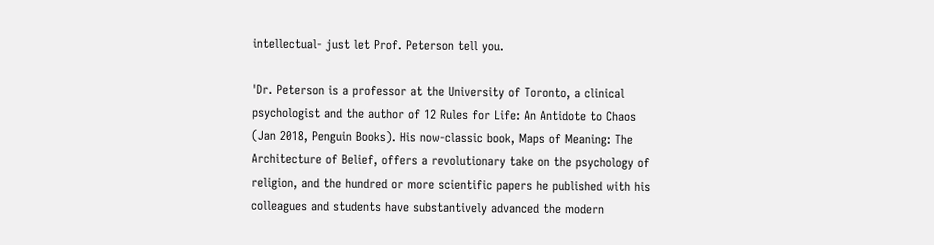intellectual- just let Prof. Peterson tell you.

'Dr. Peterson is a professor at the University of Toronto, a clinical psychologist and the author of 12 Rules for Life: An Antidote to Chaos (Jan 2018, Penguin Books). His now-classic book, Maps of Meaning: The Architecture of Belief, offers a revolutionary take on the psychology of religion, and the hundred or more scientific papers he published with his colleagues and students have substantively advanced the modern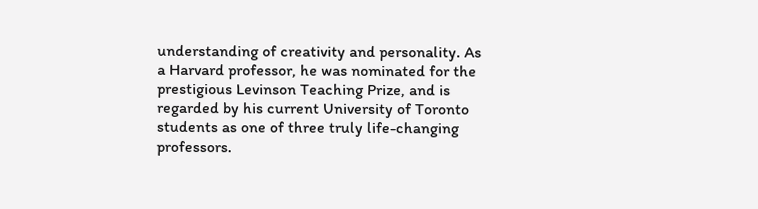understanding of creativity and personality. As a Harvard professor, he was nominated for the prestigious Levinson Teaching Prize, and is regarded by his current University of Toronto students as one of three truly life-changing professors.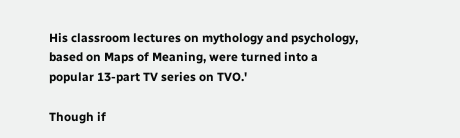His classroom lectures on mythology and psychology, based on Maps of Meaning, were turned into a popular 13-part TV series on TVO.'

Though if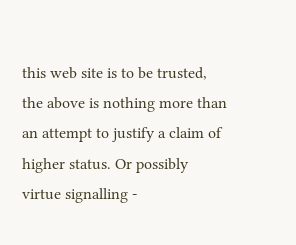this web site is to be trusted, the above is nothing more than an attempt to justify a claim of higher status. Or possibly virtue signalling -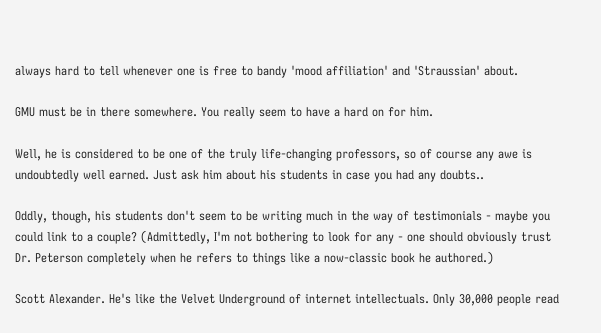always hard to tell whenever one is free to bandy 'mood affiliation' and 'Straussian' about.

GMU must be in there somewhere. You really seem to have a hard on for him.

Well, he is considered to be one of the truly life-changing professors, so of course any awe is undoubtedly well earned. Just ask him about his students in case you had any doubts..

Oddly, though, his students don't seem to be writing much in the way of testimonials - maybe you could link to a couple? (Admittedly, I'm not bothering to look for any - one should obviously trust Dr. Peterson completely when he refers to things like a now-classic book he authored.)

Scott Alexander. He's like the Velvet Underground of internet intellectuals. Only 30,000 people read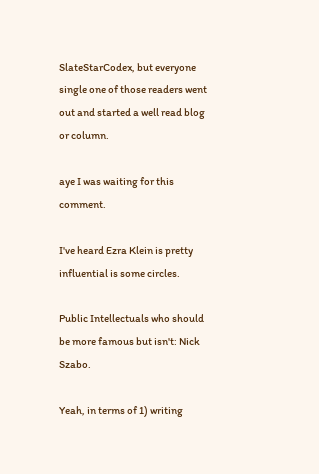SlateStarCodex, but everyone single one of those readers went out and started a well read blog or column.

aye I was waiting for this comment.

I've heard Ezra Klein is pretty influential is some circles.

Public Intellectuals who should be more famous but isn't: Nick Szabo.

Yeah, in terms of 1) writing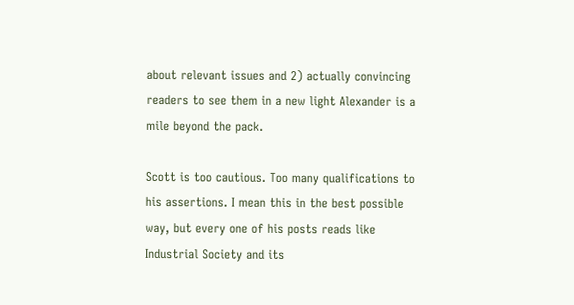about relevant issues and 2) actually convincing readers to see them in a new light Alexander is a mile beyond the pack.

Scott is too cautious. Too many qualifications to his assertions. I mean this in the best possible way, but every one of his posts reads like Industrial Society and its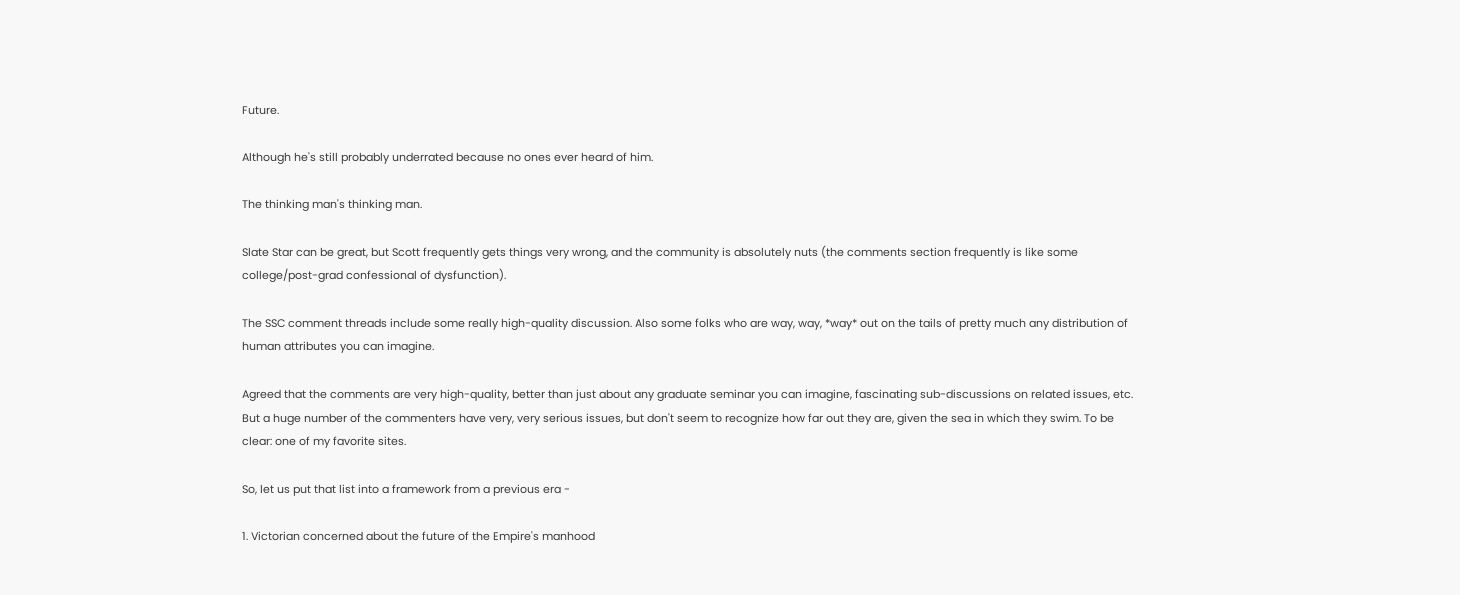Future.

Although he's still probably underrated because no ones ever heard of him.

The thinking man's thinking man.

Slate Star can be great, but Scott frequently gets things very wrong, and the community is absolutely nuts (the comments section frequently is like some college/post-grad confessional of dysfunction).

The SSC comment threads include some really high-quality discussion. Also some folks who are way, way, *way* out on the tails of pretty much any distribution of human attributes you can imagine.

Agreed that the comments are very high-quality, better than just about any graduate seminar you can imagine, fascinating sub-discussions on related issues, etc. But a huge number of the commenters have very, very serious issues, but don't seem to recognize how far out they are, given the sea in which they swim. To be clear: one of my favorite sites.

So, let us put that list into a framework from a previous era -

1. Victorian concerned about the future of the Empire's manhood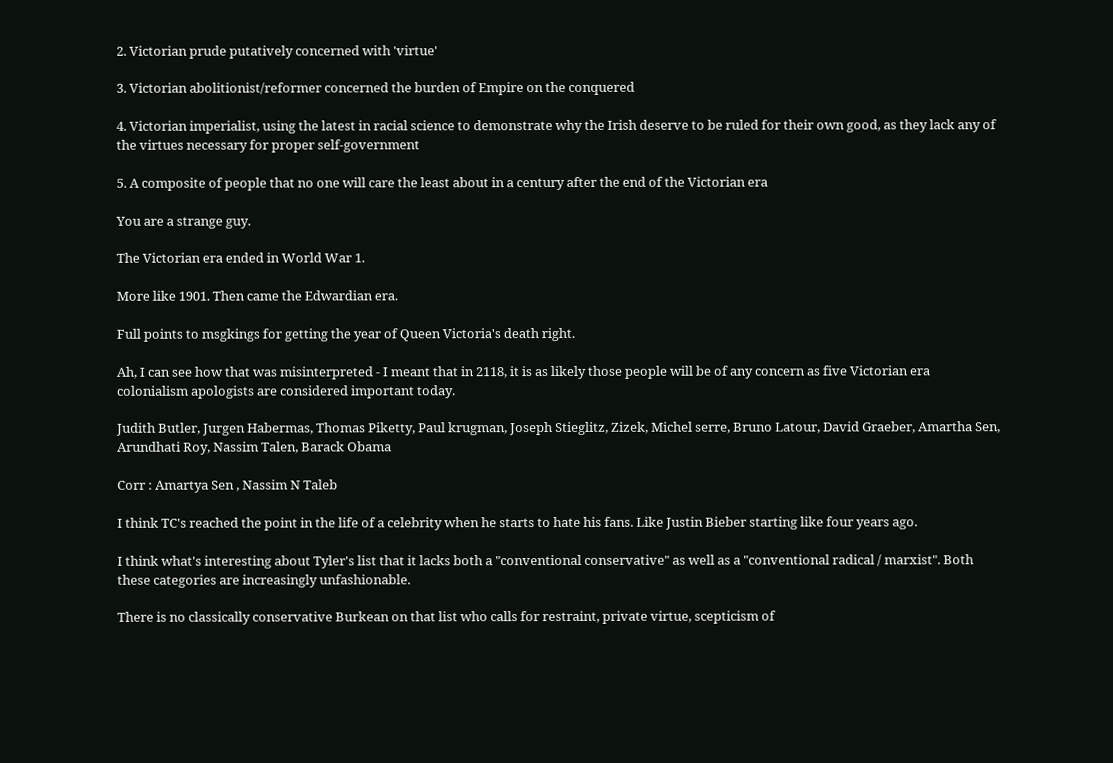2. Victorian prude putatively concerned with 'virtue'

3. Victorian abolitionist/reformer concerned the burden of Empire on the conquered

4. Victorian imperialist, using the latest in racial science to demonstrate why the Irish deserve to be ruled for their own good, as they lack any of the virtues necessary for proper self-government

5. A composite of people that no one will care the least about in a century after the end of the Victorian era

You are a strange guy.

The Victorian era ended in World War 1.

More like 1901. Then came the Edwardian era.

Full points to msgkings for getting the year of Queen Victoria's death right.

Ah, I can see how that was misinterpreted - I meant that in 2118, it is as likely those people will be of any concern as five Victorian era colonialism apologists are considered important today.

Judith Butler, Jurgen Habermas, Thomas Piketty, Paul krugman, Joseph Stieglitz, Zizek, Michel serre, Bruno Latour, David Graeber, Amartha Sen, Arundhati Roy, Nassim Talen, Barack Obama

Corr : Amartya Sen , Nassim N Taleb

I think TC's reached the point in the life of a celebrity when he starts to hate his fans. Like Justin Bieber starting like four years ago.

I think what's interesting about Tyler's list that it lacks both a "conventional conservative" as well as a "conventional radical / marxist". Both these categories are increasingly unfashionable.

There is no classically conservative Burkean on that list who calls for restraint, private virtue, scepticism of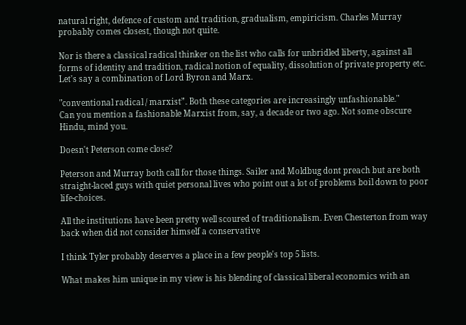natural right, defence of custom and tradition, gradualism, empiricism. Charles Murray probably comes closest, though not quite.

Nor is there a classical radical thinker on the list who calls for unbridled liberty, against all forms of identity and tradition, radical notion of equality, dissolution of private property etc. Let's say a combination of Lord Byron and Marx.

"conventional radical / marxist”. Both these categories are increasingly unfashionable."
Can you mention a fashionable Marxist from, say, a decade or two ago. Not some obscure Hindu, mind you.

Doesn't Peterson come close?

Peterson and Murray both call for those things. Sailer and Moldbug dont preach but are both straight-laced guys with quiet personal lives who point out a lot of problems boil down to poor life-choices.

All the institutions have been pretty well scoured of traditionalism. Even Chesterton from way back when did not consider himself a conservative

I think Tyler probably deserves a place in a few people's top 5 lists.

What makes him unique in my view is his blending of classical liberal economics with an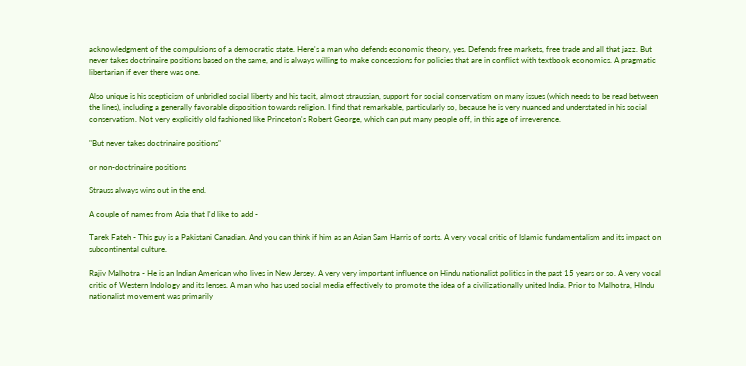acknowledgment of the compulsions of a democratic state. Here's a man who defends economic theory, yes. Defends free markets, free trade and all that jazz. But never takes doctrinaire positions based on the same, and is always willing to make concessions for policies that are in conflict with textbook economics. A pragmatic libertarian if ever there was one.

Also unique is his scepticism of unbridled social liberty and his tacit, almost straussian, support for social conservatism on many issues (which needs to be read between the lines), including a generally favorable disposition towards religion. I find that remarkable, particularly so, because he is very nuanced and understated in his social conservatism. Not very explicitly old fashioned like Princeton's Robert George, which can put many people off, in this age of irreverence.

"But never takes doctrinaire positions"

or non-doctrinaire positions

Strauss always wins out in the end.

A couple of names from Asia that I'd like to add -

Tarek Fateh - This guy is a Pakistani Canadian. And you can think if him as an Asian Sam Harris of sorts. A very vocal critic of Islamic fundamentalism and its impact on subcontinental culture.

Rajiv Malhotra - He is an Indian American who lives in New Jersey. A very very important influence on Hindu nationalist politics in the past 15 years or so. A very vocal critic of Western Indology and its lenses. A man who has used social media effectively to promote the idea of a civilizationally united India. Prior to Malhotra, HIndu nationalist movement was primarily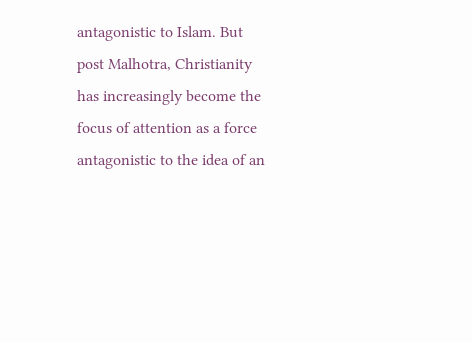antagonistic to Islam. But post Malhotra, Christianity has increasingly become the focus of attention as a force antagonistic to the idea of an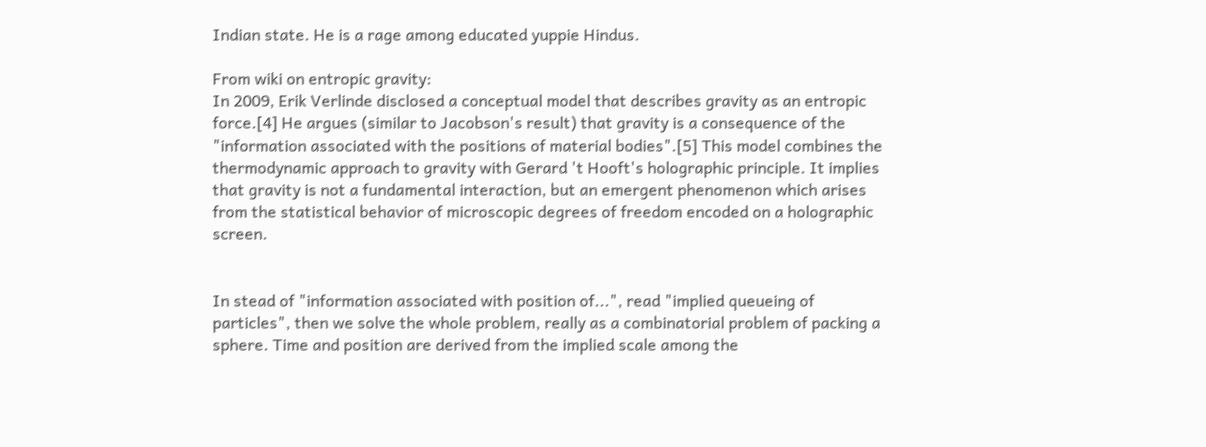Indian state. He is a rage among educated yuppie Hindus.

From wiki on entropic gravity:
In 2009, Erik Verlinde disclosed a conceptual model that describes gravity as an entropic force.[4] He argues (similar to Jacobson's result) that gravity is a consequence of the "information associated with the positions of material bodies".[5] This model combines the thermodynamic approach to gravity with Gerard 't Hooft's holographic principle. It implies that gravity is not a fundamental interaction, but an emergent phenomenon which arises from the statistical behavior of microscopic degrees of freedom encoded on a holographic screen.


In stead of "information associated with position of...", read "implied queueing of particles", then we solve the whole problem, really as a combinatorial problem of packing a sphere. Time and position are derived from the implied scale among the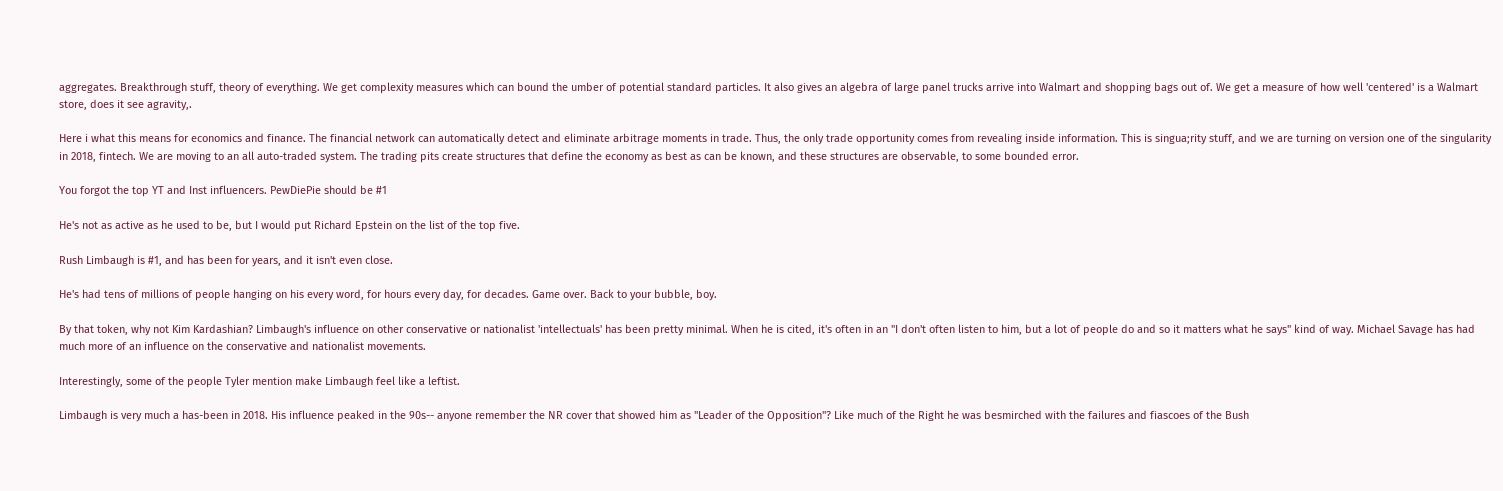aggregates. Breakthrough stuff, theory of everything. We get complexity measures which can bound the umber of potential standard particles. It also gives an algebra of large panel trucks arrive into Walmart and shopping bags out of. We get a measure of how well 'centered' is a Walmart store, does it see agravity,.

Here i what this means for economics and finance. The financial network can automatically detect and eliminate arbitrage moments in trade. Thus, the only trade opportunity comes from revealing inside information. This is singua;rity stuff, and we are turning on version one of the singularity in 2018, fintech. We are moving to an all auto-traded system. The trading pits create structures that define the economy as best as can be known, and these structures are observable, to some bounded error.

You forgot the top YT and Inst influencers. PewDiePie should be #1

He's not as active as he used to be, but I would put Richard Epstein on the list of the top five.

Rush Limbaugh is #1, and has been for years, and it isn't even close.

He's had tens of millions of people hanging on his every word, for hours every day, for decades. Game over. Back to your bubble, boy.

By that token, why not Kim Kardashian? Limbaugh's influence on other conservative or nationalist 'intellectuals' has been pretty minimal. When he is cited, it's often in an "I don't often listen to him, but a lot of people do and so it matters what he says" kind of way. Michael Savage has had much more of an influence on the conservative and nationalist movements.

Interestingly, some of the people Tyler mention make Limbaugh feel like a leftist.

Limbaugh is very much a has-been in 2018. His influence peaked in the 90s-- anyone remember the NR cover that showed him as "Leader of the Opposition"? Like much of the Right he was besmirched with the failures and fiascoes of the Bush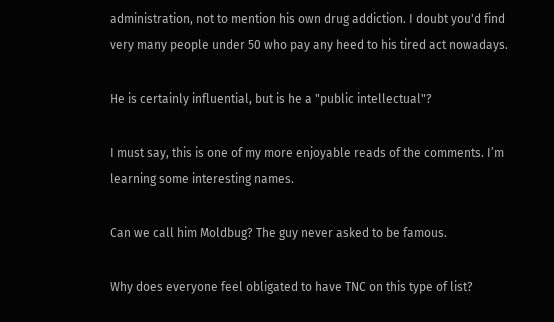administration, not to mention his own drug addiction. I doubt you'd find very many people under 50 who pay any heed to his tired act nowadays.

He is certainly influential, but is he a "public intellectual"?

I must say, this is one of my more enjoyable reads of the comments. I’m learning some interesting names.

Can we call him Moldbug? The guy never asked to be famous.

Why does everyone feel obligated to have TNC on this type of list?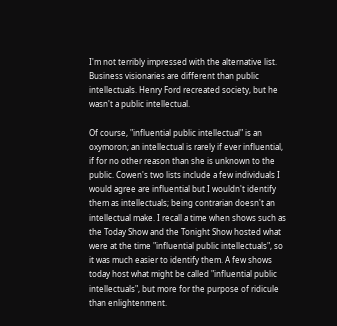I'm not terribly impressed with the alternative list. Business visionaries are different than public intellectuals. Henry Ford recreated society, but he wasn't a public intellectual.

Of course, "influential public intellectual" is an oxymoron; an intellectual is rarely if ever influential, if for no other reason than she is unknown to the public. Cowen's two lists include a few individuals I would agree are influential but I wouldn't identify them as intellectuals; being contrarian doesn't an intellectual make. I recall a time when shows such as the Today Show and the Tonight Show hosted what were at the time "influential public intellectuals", so it was much easier to identify them. A few shows today host what might be called "influential public intellectuals", but more for the purpose of ridicule than enlightenment.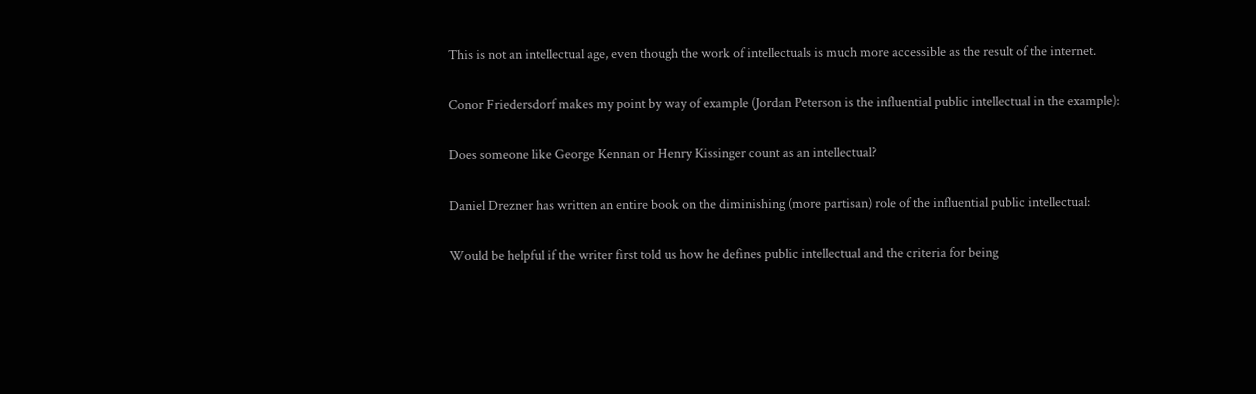This is not an intellectual age, even though the work of intellectuals is much more accessible as the result of the internet.

Conor Friedersdorf makes my point by way of example (Jordan Peterson is the influential public intellectual in the example):

Does someone like George Kennan or Henry Kissinger count as an intellectual?

Daniel Drezner has written an entire book on the diminishing (more partisan) role of the influential public intellectual:

Would be helpful if the writer first told us how he defines public intellectual and the criteria for being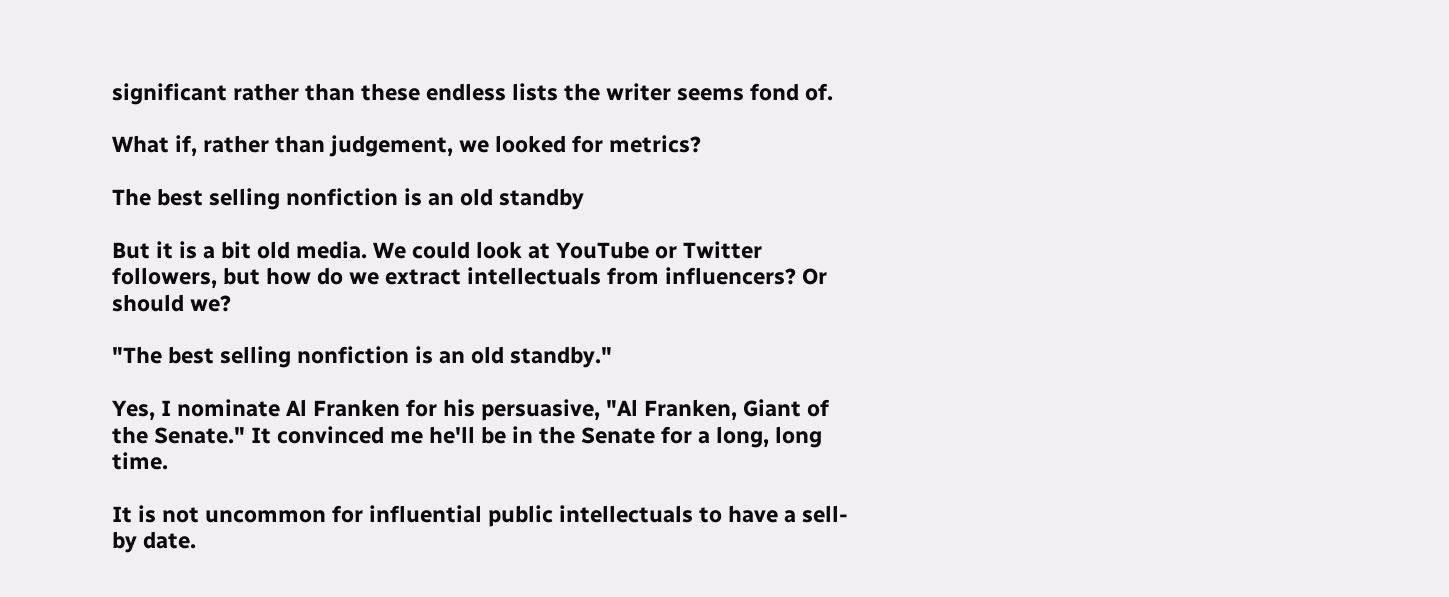significant rather than these endless lists the writer seems fond of.

What if, rather than judgement, we looked for metrics?

The best selling nonfiction is an old standby

But it is a bit old media. We could look at YouTube or Twitter followers, but how do we extract intellectuals from influencers? Or should we?

"The best selling nonfiction is an old standby."

Yes, I nominate Al Franken for his persuasive, "Al Franken, Giant of the Senate." It convinced me he'll be in the Senate for a long, long time.

It is not uncommon for influential public intellectuals to have a sell-by date.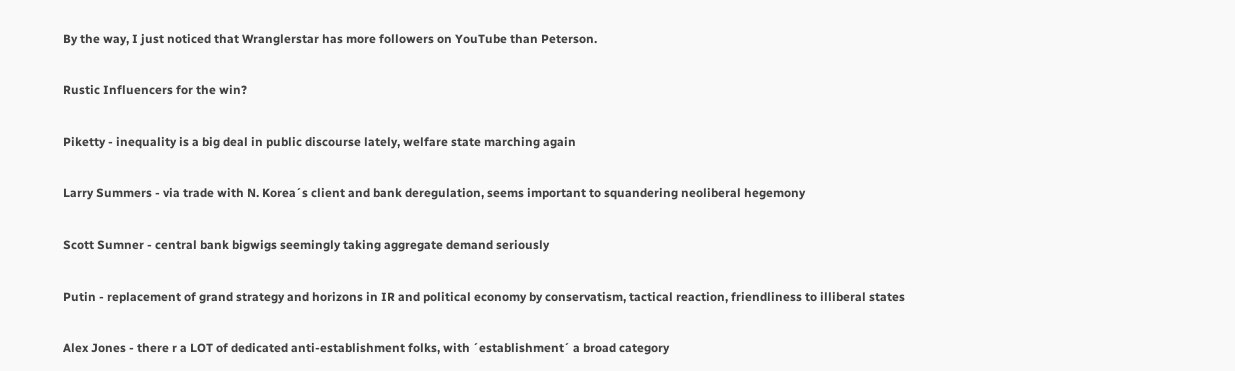By the way, I just noticed that Wranglerstar has more followers on YouTube than Peterson.

Rustic Influencers for the win?

Piketty - inequality is a big deal in public discourse lately, welfare state marching again

Larry Summers - via trade with N. Korea´s client and bank deregulation, seems important to squandering neoliberal hegemony

Scott Sumner - central bank bigwigs seemingly taking aggregate demand seriously

Putin - replacement of grand strategy and horizons in IR and political economy by conservatism, tactical reaction, friendliness to illiberal states

Alex Jones - there r a LOT of dedicated anti-establishment folks, with ´establishment´ a broad category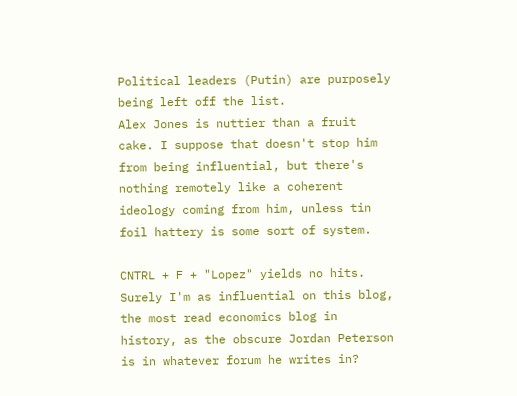Political leaders (Putin) are purposely being left off the list.
Alex Jones is nuttier than a fruit cake. I suppose that doesn't stop him from being influential, but there's nothing remotely like a coherent ideology coming from him, unless tin foil hattery is some sort of system.

CNTRL + F + "Lopez" yields no hits. Surely I'm as influential on this blog, the most read economics blog in history, as the obscure Jordan Peterson is in whatever forum he writes in?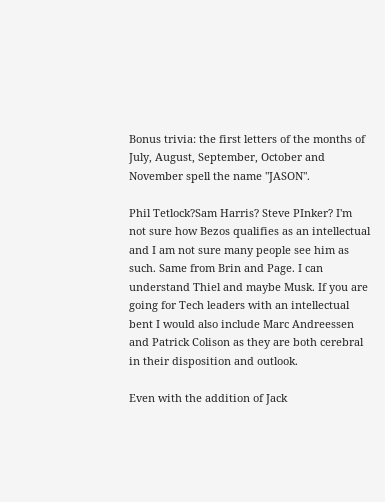Bonus trivia: the first letters of the months of July, August, September, October and November spell the name "JASON".

Phil Tetlock?Sam Harris? Steve PInker? I'm not sure how Bezos qualifies as an intellectual and I am not sure many people see him as such. Same from Brin and Page. I can understand Thiel and maybe Musk. If you are going for Tech leaders with an intellectual bent I would also include Marc Andreessen and Patrick Colison as they are both cerebral in their disposition and outlook.

Even with the addition of Jack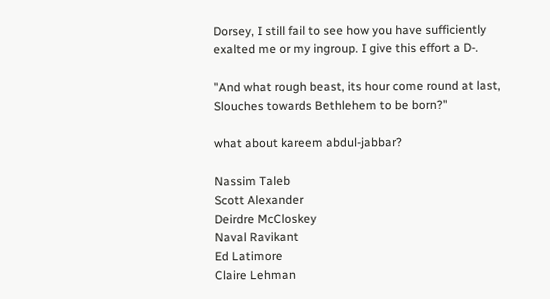Dorsey, I still fail to see how you have sufficiently exalted me or my ingroup. I give this effort a D-.

"And what rough beast, its hour come round at last, Slouches towards Bethlehem to be born?"

what about kareem abdul-jabbar?

Nassim Taleb
Scott Alexander
Deirdre McCloskey
Naval Ravikant
Ed Latimore
Claire Lehman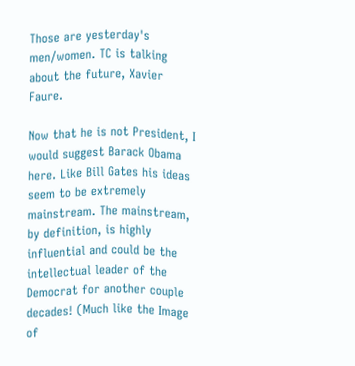Those are yesterday's men/women. TC is talking about the future, Xavier Faure.

Now that he is not President, I would suggest Barack Obama here. Like Bill Gates his ideas seem to be extremely mainstream. The mainstream, by definition, is highly influential and could be the intellectual leader of the Democrat for another couple decades! (Much like the Image of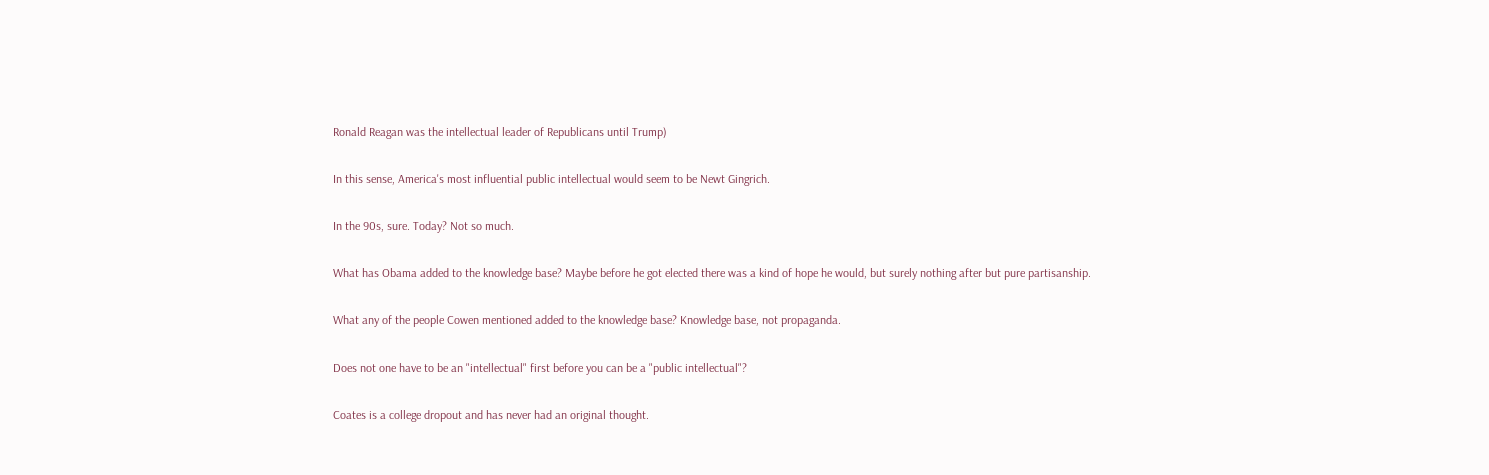Ronald Reagan was the intellectual leader of Republicans until Trump)

In this sense, America's most influential public intellectual would seem to be Newt Gingrich.

In the 90s, sure. Today? Not so much.

What has Obama added to the knowledge base? Maybe before he got elected there was a kind of hope he would, but surely nothing after but pure partisanship.

What any of the people Cowen mentioned added to the knowledge base? Knowledge base, not propaganda.

Does not one have to be an "intellectual" first before you can be a "public intellectual"?

Coates is a college dropout and has never had an original thought.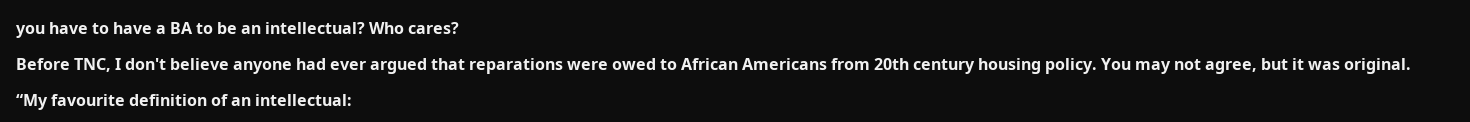you have to have a BA to be an intellectual? Who cares?

Before TNC, I don't believe anyone had ever argued that reparations were owed to African Americans from 20th century housing policy. You may not agree, but it was original.

“My favourite definition of an intellectual: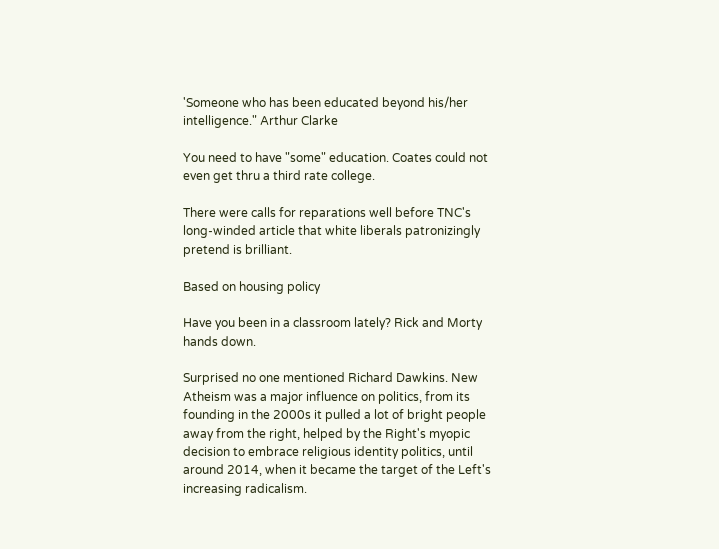'Someone who has been educated beyond his/her intelligence." Arthur Clarke

You need to have "some" education. Coates could not even get thru a third rate college.

There were calls for reparations well before TNC's long-winded article that white liberals patronizingly pretend is brilliant.

Based on housing policy

Have you been in a classroom lately? Rick and Morty hands down.

Surprised no one mentioned Richard Dawkins. New Atheism was a major influence on politics, from its founding in the 2000s it pulled a lot of bright people away from the right, helped by the Right's myopic decision to embrace religious identity politics, until around 2014, when it became the target of the Left's increasing radicalism.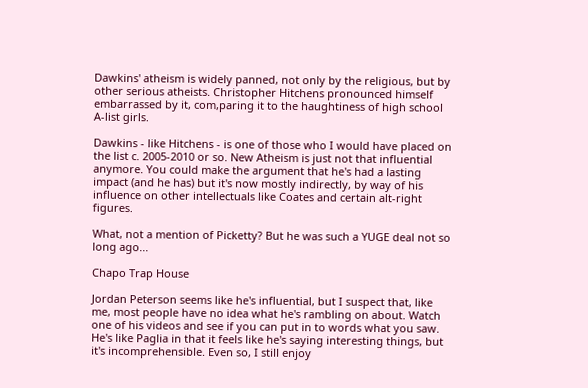Dawkins' atheism is widely panned, not only by the religious, but by other serious atheists. Christopher Hitchens pronounced himself embarrassed by it, com,paring it to the haughtiness of high school A-list girls.

Dawkins - like Hitchens - is one of those who I would have placed on the list c. 2005-2010 or so. New Atheism is just not that influential anymore. You could make the argument that he's had a lasting impact (and he has) but it's now mostly indirectly, by way of his influence on other intellectuals like Coates and certain alt-right figures.

What, not a mention of Picketty? But he was such a YUGE deal not so long ago...

Chapo Trap House

Jordan Peterson seems like he's influential, but I suspect that, like me, most people have no idea what he's rambling on about. Watch one of his videos and see if you can put in to words what you saw. He's like Paglia in that it feels like he's saying interesting things, but it's incomprehensible. Even so, I still enjoy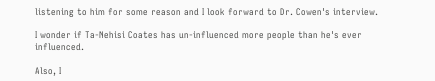listening to him for some reason and I look forward to Dr. Cowen's interview.

I wonder if Ta-Nehisi Coates has un-influenced more people than he's ever influenced.

Also, I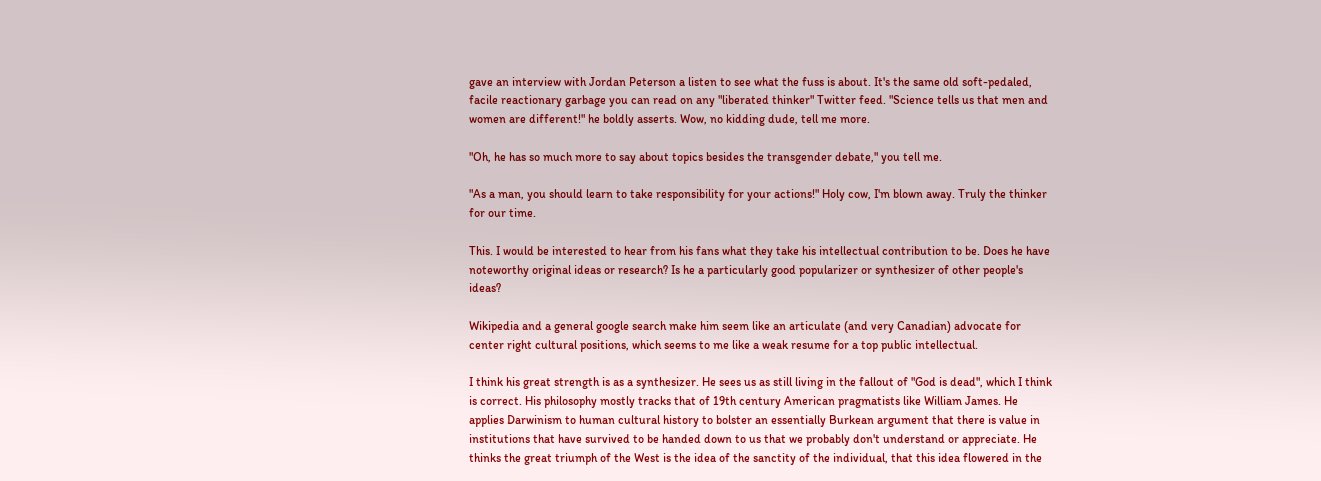gave an interview with Jordan Peterson a listen to see what the fuss is about. It's the same old soft-pedaled, facile reactionary garbage you can read on any "liberated thinker" Twitter feed. "Science tells us that men and women are different!" he boldly asserts. Wow, no kidding dude, tell me more.

"Oh, he has so much more to say about topics besides the transgender debate," you tell me.

"As a man, you should learn to take responsibility for your actions!" Holy cow, I'm blown away. Truly the thinker for our time.

This. I would be interested to hear from his fans what they take his intellectual contribution to be. Does he have noteworthy original ideas or research? Is he a particularly good popularizer or synthesizer of other people's ideas?

Wikipedia and a general google search make him seem like an articulate (and very Canadian) advocate for center right cultural positions, which seems to me like a weak resume for a top public intellectual.

I think his great strength is as a synthesizer. He sees us as still living in the fallout of "God is dead", which I think is correct. His philosophy mostly tracks that of 19th century American pragmatists like William James. He applies Darwinism to human cultural history to bolster an essentially Burkean argument that there is value in institutions that have survived to be handed down to us that we probably don't understand or appreciate. He thinks the great triumph of the West is the idea of the sanctity of the individual, that this idea flowered in the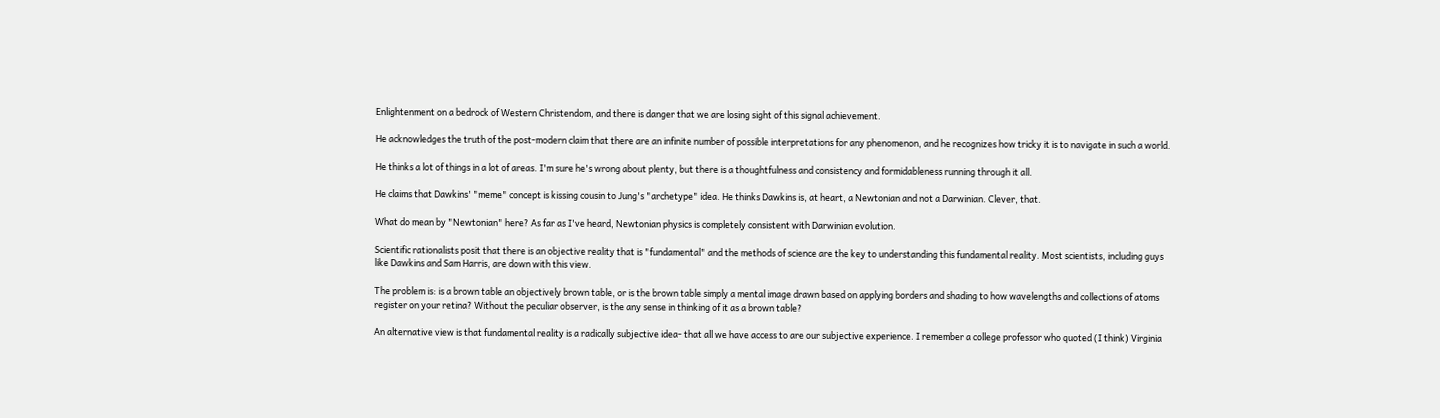Enlightenment on a bedrock of Western Christendom, and there is danger that we are losing sight of this signal achievement.

He acknowledges the truth of the post-modern claim that there are an infinite number of possible interpretations for any phenomenon, and he recognizes how tricky it is to navigate in such a world.

He thinks a lot of things in a lot of areas. I'm sure he's wrong about plenty, but there is a thoughtfulness and consistency and formidableness running through it all.

He claims that Dawkins' "meme" concept is kissing cousin to Jung's "archetype" idea. He thinks Dawkins is, at heart, a Newtonian and not a Darwinian. Clever, that.

What do mean by "Newtonian" here? As far as I've heard, Newtonian physics is completely consistent with Darwinian evolution.

Scientific rationalists posit that there is an objective reality that is "fundamental" and the methods of science are the key to understanding this fundamental reality. Most scientists, including guys like Dawkins and Sam Harris, are down with this view.

The problem is: is a brown table an objectively brown table, or is the brown table simply a mental image drawn based on applying borders and shading to how wavelengths and collections of atoms register on your retina? Without the peculiar observer, is the any sense in thinking of it as a brown table?

An alternative view is that fundamental reality is a radically subjective idea- that all we have access to are our subjective experience. I remember a college professor who quoted (I think) Virginia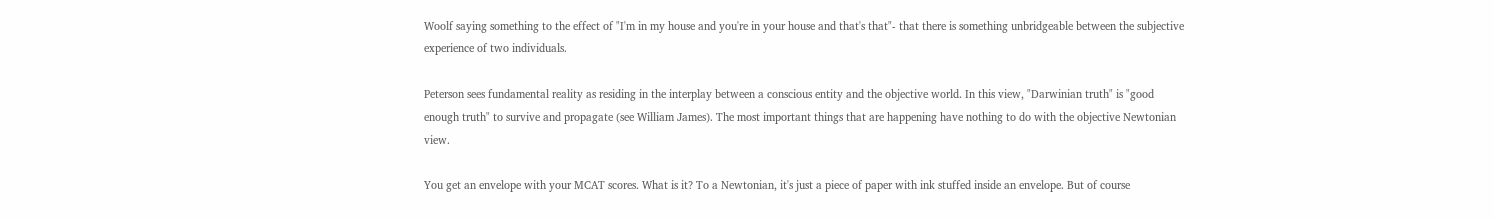Woolf saying something to the effect of "I'm in my house and you're in your house and that's that"- that there is something unbridgeable between the subjective experience of two individuals.

Peterson sees fundamental reality as residing in the interplay between a conscious entity and the objective world. In this view, "Darwinian truth" is "good enough truth" to survive and propagate (see William James). The most important things that are happening have nothing to do with the objective Newtonian view.

You get an envelope with your MCAT scores. What is it? To a Newtonian, it's just a piece of paper with ink stuffed inside an envelope. But of course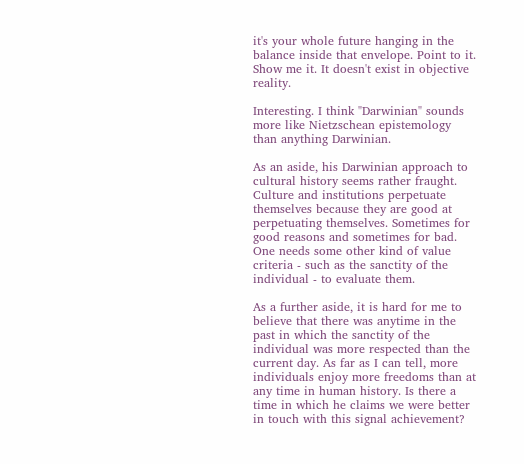it's your whole future hanging in the balance inside that envelope. Point to it. Show me it. It doesn't exist in objective reality.

Interesting. I think "Darwinian" sounds more like Nietzschean epistemology than anything Darwinian.

As an aside, his Darwinian approach to cultural history seems rather fraught. Culture and institutions perpetuate themselves because they are good at perpetuating themselves. Sometimes for good reasons and sometimes for bad. One needs some other kind of value criteria - such as the sanctity of the individual - to evaluate them.

As a further aside, it is hard for me to believe that there was anytime in the past in which the sanctity of the individual was more respected than the current day. As far as I can tell, more individuals enjoy more freedoms than at any time in human history. Is there a time in which he claims we were better in touch with this signal achievement?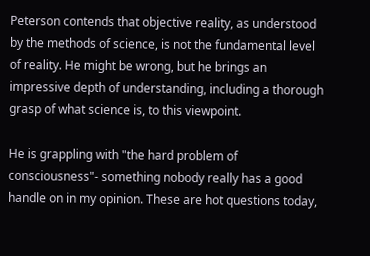Peterson contends that objective reality, as understood by the methods of science, is not the fundamental level of reality. He might be wrong, but he brings an impressive depth of understanding, including a thorough grasp of what science is, to this viewpoint.

He is grappling with "the hard problem of consciousness"- something nobody really has a good handle on in my opinion. These are hot questions today,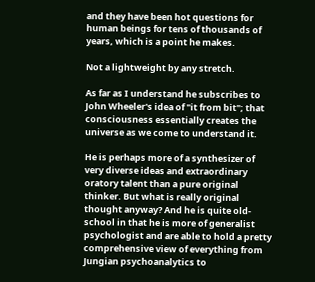and they have been hot questions for human beings for tens of thousands of years, which is a point he makes.

Not a lightweight by any stretch.

As far as I understand he subscribes to John Wheeler's idea of "it from bit"; that consciousness essentially creates the universe as we come to understand it.

He is perhaps more of a synthesizer of very diverse ideas and extraordinary oratory talent than a pure original thinker. But what is really original thought anyway? And he is quite old-school in that he is more of generalist psychologist and are able to hold a pretty comprehensive view of everything from Jungian psychoanalytics to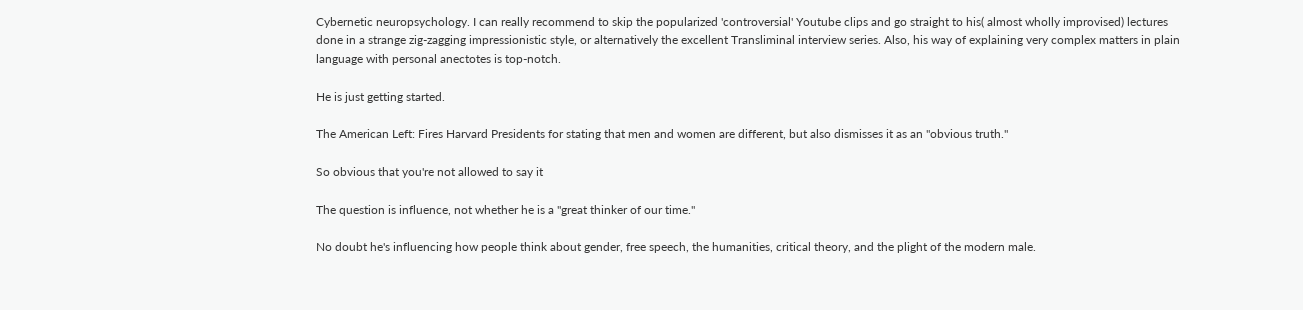Cybernetic neuropsychology. I can really recommend to skip the popularized 'controversial' Youtube clips and go straight to his( almost wholly improvised) lectures done in a strange zig-zagging impressionistic style, or alternatively the excellent Transliminal interview series. Also, his way of explaining very complex matters in plain language with personal anectotes is top-notch.

He is just getting started.

The American Left: Fires Harvard Presidents for stating that men and women are different, but also dismisses it as an "obvious truth."

So obvious that you're not allowed to say it

The question is influence, not whether he is a "great thinker of our time."

No doubt he's influencing how people think about gender, free speech, the humanities, critical theory, and the plight of the modern male.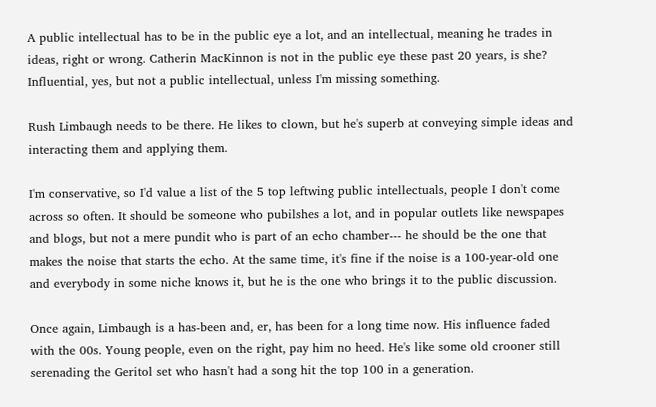A public intellectual has to be in the public eye a lot, and an intellectual, meaning he trades in ideas, right or wrong. Catherin MacKinnon is not in the public eye these past 20 years, is she? Influential, yes, but not a public intellectual, unless I'm missing something.

Rush Limbaugh needs to be there. He likes to clown, but he's superb at conveying simple ideas and interacting them and applying them.

I'm conservative, so I'd value a list of the 5 top leftwing public intellectuals, people I don't come across so often. It should be someone who pubilshes a lot, and in popular outlets like newspapes and blogs, but not a mere pundit who is part of an echo chamber--- he should be the one that makes the noise that starts the echo. At the same time, it's fine if the noise is a 100-year-old one and everybody in some niche knows it, but he is the one who brings it to the public discussion.

Once again, Limbaugh is a has-been and, er, has been for a long time now. His influence faded with the 00s. Young people, even on the right, pay him no heed. He's like some old crooner still serenading the Geritol set who hasn't had a song hit the top 100 in a generation.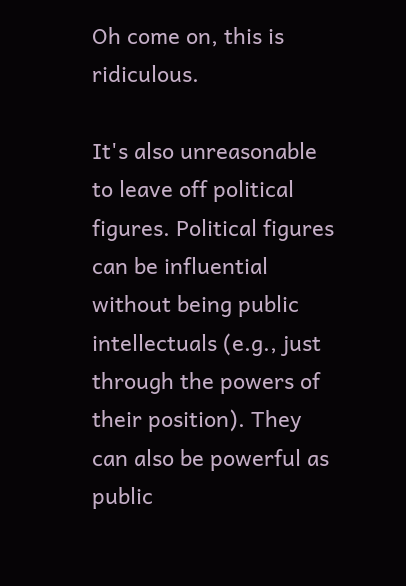Oh come on, this is ridiculous.

It's also unreasonable to leave off political figures. Political figures can be influential without being public intellectuals (e.g., just through the powers of their position). They can also be powerful as public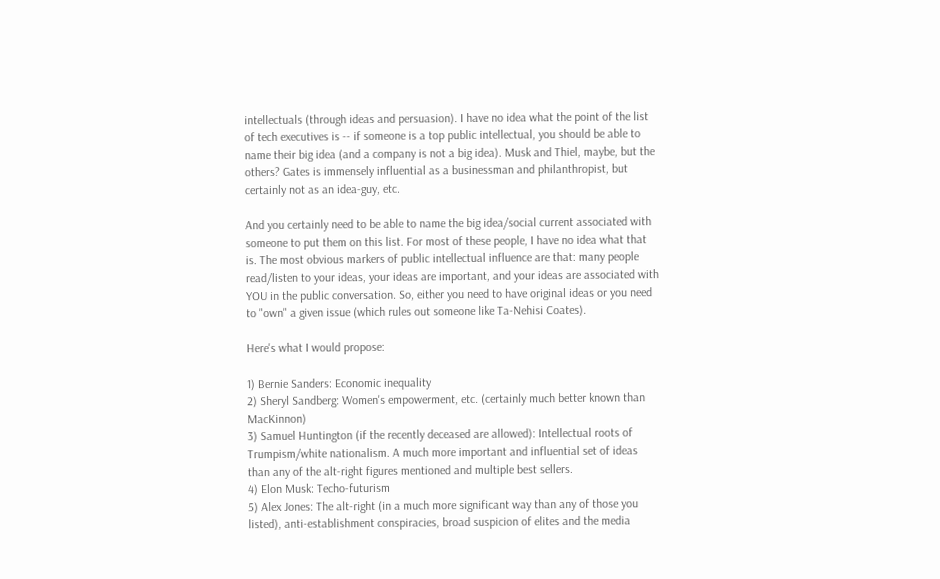intellectuals (through ideas and persuasion). I have no idea what the point of the list of tech executives is -- if someone is a top public intellectual, you should be able to name their big idea (and a company is not a big idea). Musk and Thiel, maybe, but the others? Gates is immensely influential as a businessman and philanthropist, but certainly not as an idea-guy, etc.

And you certainly need to be able to name the big idea/social current associated with someone to put them on this list. For most of these people, I have no idea what that is. The most obvious markers of public intellectual influence are that: many people read/listen to your ideas, your ideas are important, and your ideas are associated with YOU in the public conversation. So, either you need to have original ideas or you need to "own" a given issue (which rules out someone like Ta-Nehisi Coates).

Here's what I would propose:

1) Bernie Sanders: Economic inequality
2) Sheryl Sandberg: Women's empowerment, etc. (certainly much better known than MacKinnon)
3) Samuel Huntington (if the recently deceased are allowed): Intellectual roots of Trumpism/white nationalism. A much more important and influential set of ideas than any of the alt-right figures mentioned and multiple best sellers.
4) Elon Musk: Techo-futurism
5) Alex Jones: The alt-right (in a much more significant way than any of those you listed), anti-establishment conspiracies, broad suspicion of elites and the media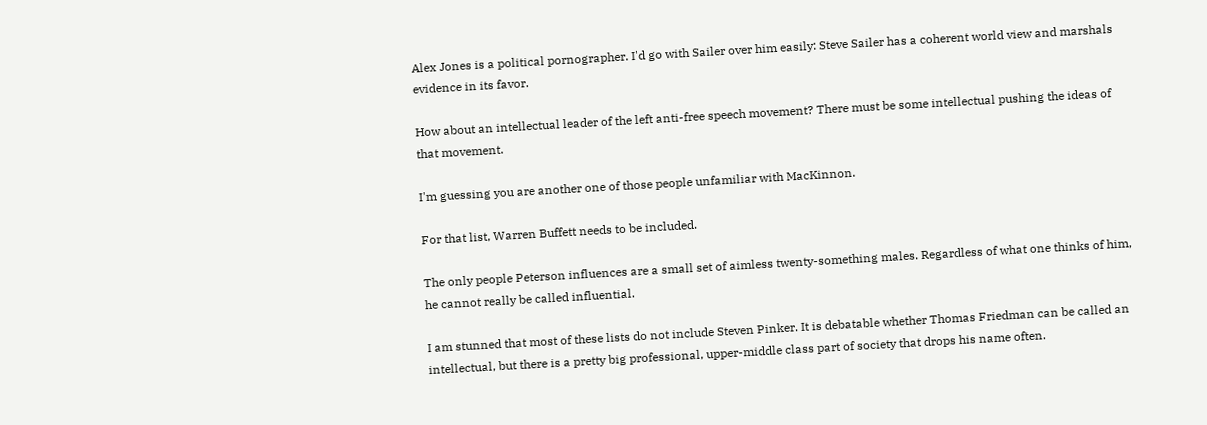Alex Jones is a political pornographer. I'd go with Sailer over him easily: Steve Sailer has a coherent world view and marshals evidence in its favor.

How about an intellectual leader of the left anti-free speech movement? There must be some intellectual pushing the ideas of that movement.

I'm guessing you are another one of those people unfamiliar with MacKinnon.

For that list, Warren Buffett needs to be included.

The only people Peterson influences are a small set of aimless twenty-something males. Regardless of what one thinks of him, he cannot really be called influential.

I am stunned that most of these lists do not include Steven Pinker. It is debatable whether Thomas Friedman can be called an intellectual, but there is a pretty big professional, upper-middle class part of society that drops his name often.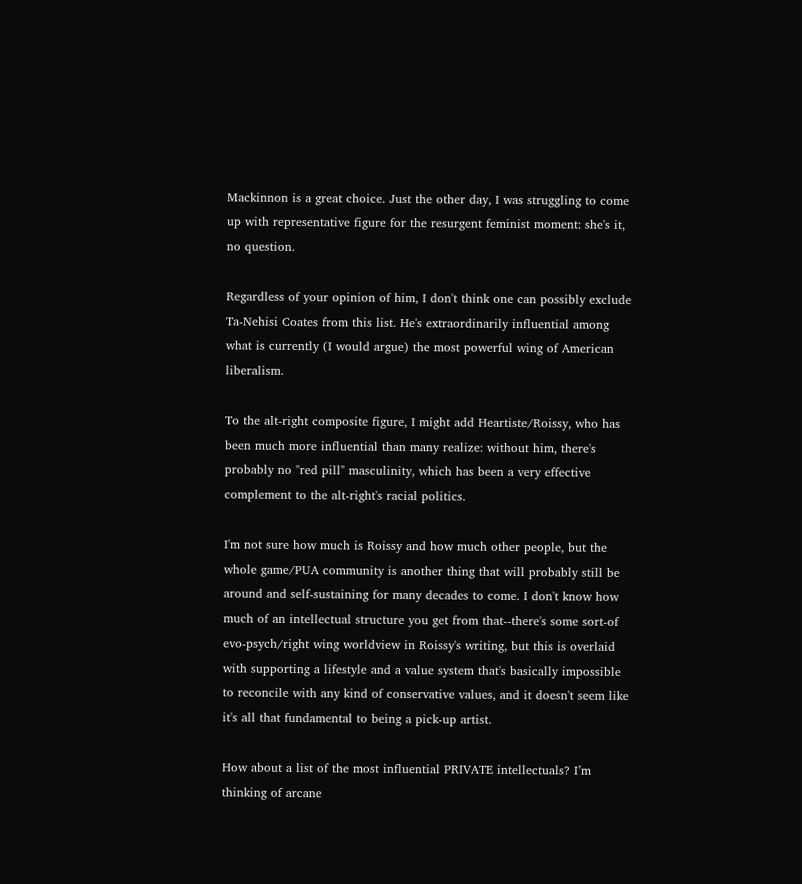Mackinnon is a great choice. Just the other day, I was struggling to come up with representative figure for the resurgent feminist moment: she's it, no question.

Regardless of your opinion of him, I don't think one can possibly exclude Ta-Nehisi Coates from this list. He's extraordinarily influential among what is currently (I would argue) the most powerful wing of American liberalism.

To the alt-right composite figure, I might add Heartiste/Roissy, who has been much more influential than many realize: without him, there's probably no "red pill" masculinity, which has been a very effective complement to the alt-right's racial politics.

I'm not sure how much is Roissy and how much other people, but the whole game/PUA community is another thing that will probably still be around and self-sustaining for many decades to come. I don't know how much of an intellectual structure you get from that--there's some sort-of evo-psych/right wing worldview in Roissy's writing, but this is overlaid with supporting a lifestyle and a value system that's basically impossible to reconcile with any kind of conservative values, and it doesn't seem like it's all that fundamental to being a pick-up artist.

How about a list of the most influential PRIVATE intellectuals? I’m thinking of arcane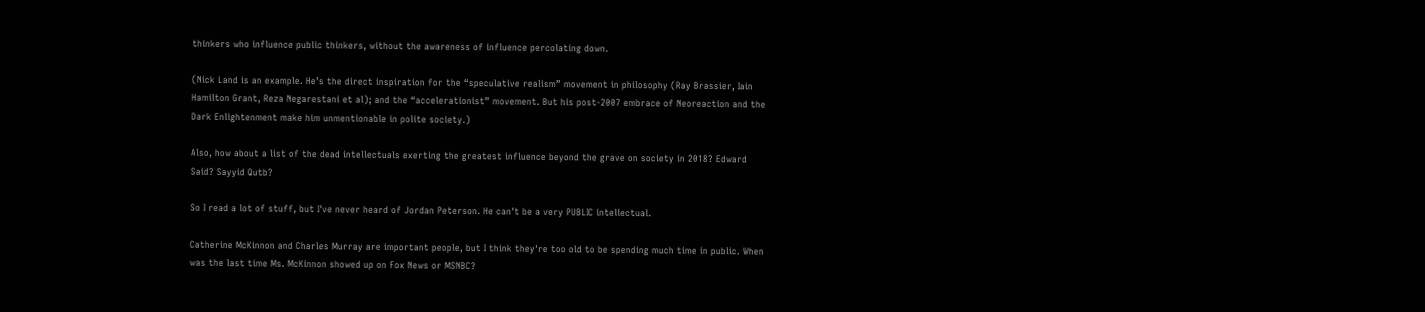thinkers who influence public thinkers, without the awareness of influence percolating down.

(Nick Land is an example. He’s the direct inspiration for the “speculative realism” movement in philosophy (Ray Brassier, Iain Hamilton Grant, Reza Negarestani et al); and the “accelerationist” movement. But his post-2007 embrace of Neoreaction and the Dark Enlightenment make him unmentionable in polite society.)

Also, how about a list of the dead intellectuals exerting the greatest influence beyond the grave on society in 2018? Edward Said? Sayyid Qutb?

So I read a lot of stuff, but I've never heard of Jordan Peterson. He can't be a very PUBLIC intellectual.

Catherine McKinnon and Charles Murray are important people, but I think they're too old to be spending much time in public. When was the last time Ms. McKinnon showed up on Fox News or MSNBC?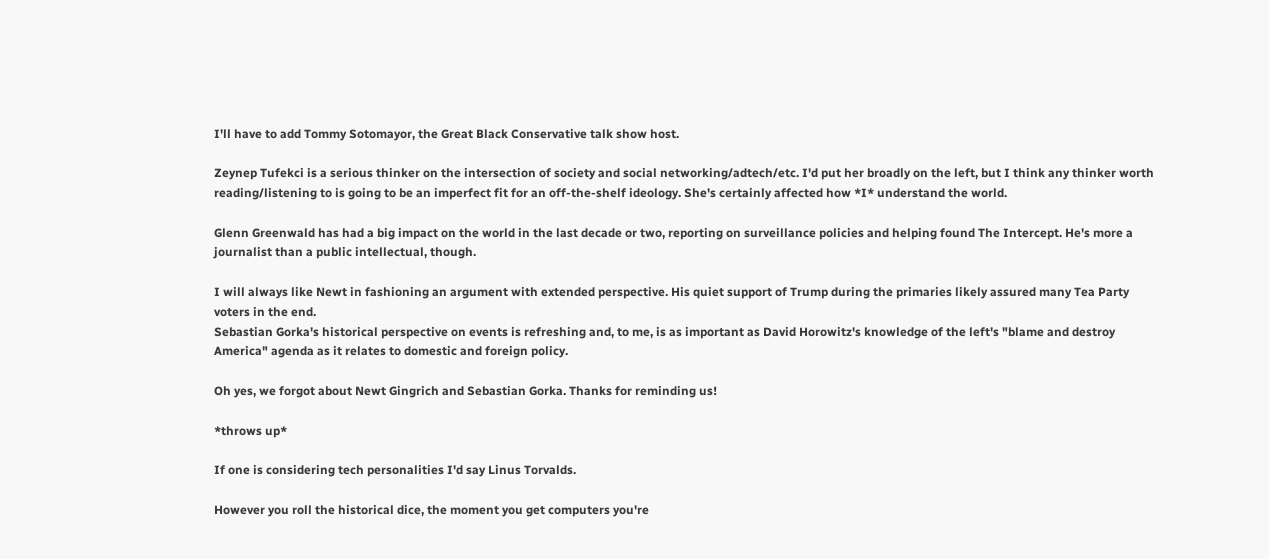I'll have to add Tommy Sotomayor, the Great Black Conservative talk show host.

Zeynep Tufekci is a serious thinker on the intersection of society and social networking/adtech/etc. I'd put her broadly on the left, but I think any thinker worth reading/listening to is going to be an imperfect fit for an off-the-shelf ideology. She's certainly affected how *I* understand the world.

Glenn Greenwald has had a big impact on the world in the last decade or two, reporting on surveillance policies and helping found The Intercept. He's more a journalist than a public intellectual, though.

I will always like Newt in fashioning an argument with extended perspective. His quiet support of Trump during the primaries likely assured many Tea Party voters in the end.
Sebastian Gorka's historical perspective on events is refreshing and, to me, is as important as David Horowitz's knowledge of the left's "blame and destroy America" agenda as it relates to domestic and foreign policy.

Oh yes, we forgot about Newt Gingrich and Sebastian Gorka. Thanks for reminding us!

*throws up*

If one is considering tech personalities I'd say Linus Torvalds.

However you roll the historical dice, the moment you get computers you're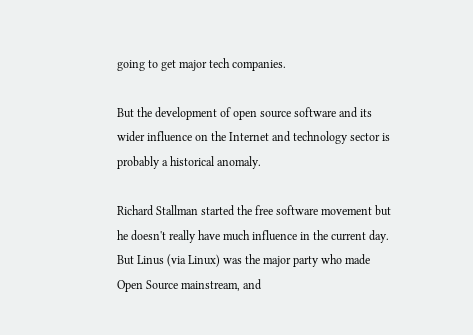going to get major tech companies.

But the development of open source software and its wider influence on the Internet and technology sector is probably a historical anomaly.

Richard Stallman started the free software movement but he doesn't really have much influence in the current day. But Linus (via Linux) was the major party who made Open Source mainstream, and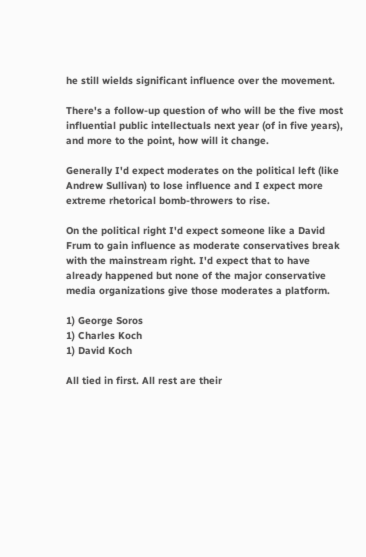he still wields significant influence over the movement.

There's a follow-up question of who will be the five most influential public intellectuals next year (of in five years), and more to the point, how will it change.

Generally I'd expect moderates on the political left (like Andrew Sullivan) to lose influence and I expect more extreme rhetorical bomb-throwers to rise.

On the political right I'd expect someone like a David Frum to gain influence as moderate conservatives break with the mainstream right. I'd expect that to have already happened but none of the major conservative media organizations give those moderates a platform.

1) George Soros
1) Charles Koch
1) David Koch

All tied in first. All rest are their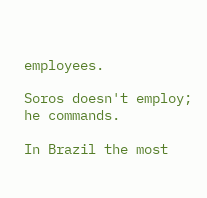employees.

Soros doesn't employ; he commands.

In Brazil the most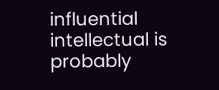influential intellectual is probably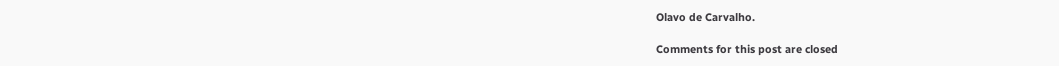Olavo de Carvalho.

Comments for this post are closed